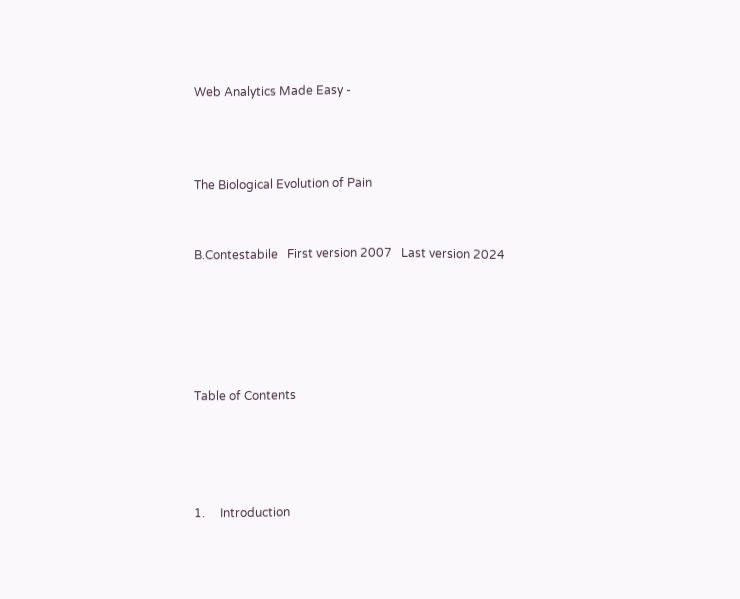Web Analytics Made Easy -



The Biological Evolution of Pain


B.Contestabile   First version 2007   Last version 2024





Table of Contents




1.     Introduction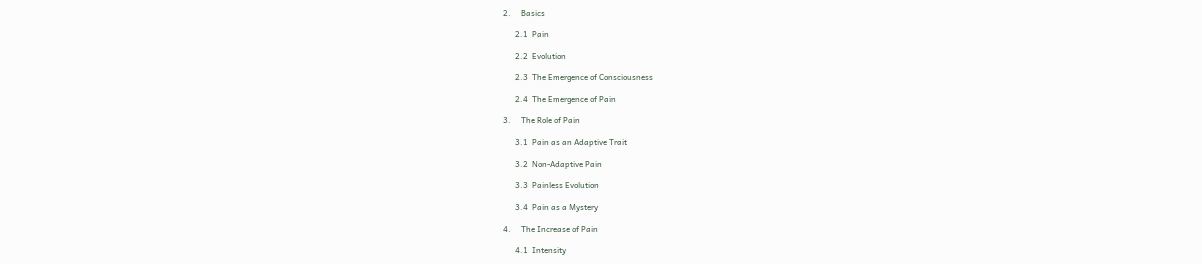2.     Basics

      2.1  Pain

      2.2  Evolution

      2.3  The Emergence of Consciousness

      2.4  The Emergence of Pain

3.     The Role of Pain

      3.1  Pain as an Adaptive Trait

      3.2  Non-Adaptive Pain

      3.3  Painless Evolution

      3.4  Pain as a Mystery

4.     The Increase of Pain

      4.1  Intensity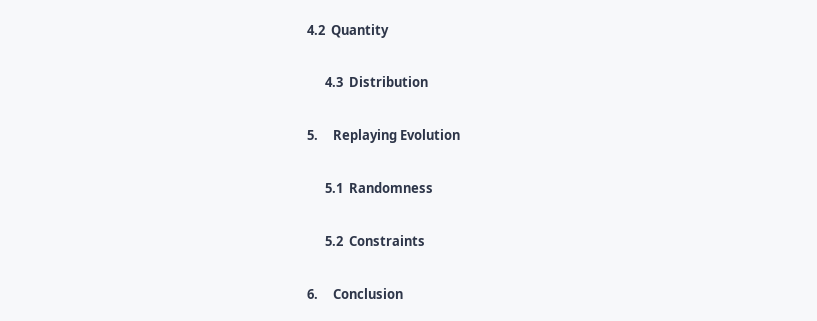4.2  Quantity

      4.3  Distribution

5.     Replaying Evolution

      5.1  Randomness

      5.2  Constraints

6.     Conclusion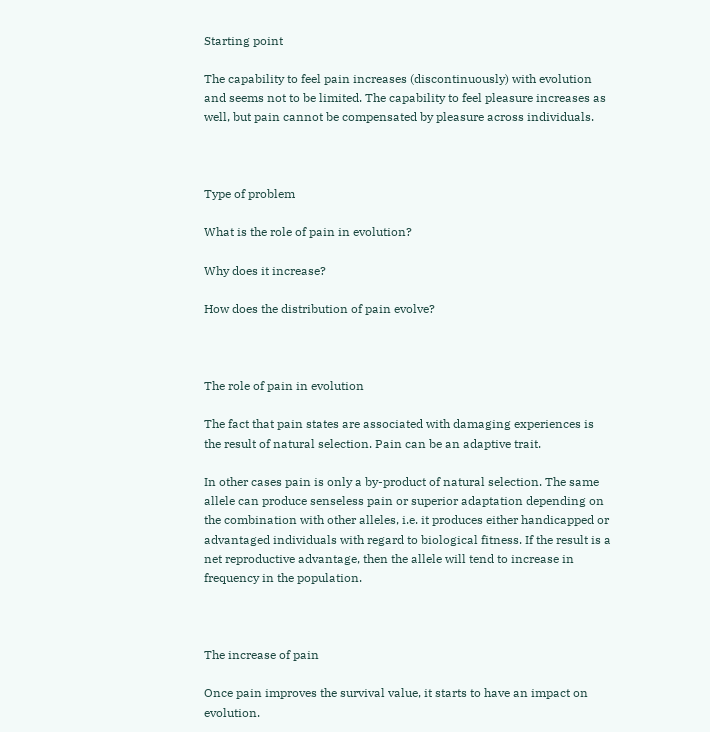Starting point

The capability to feel pain increases (discontinuously) with evolution and seems not to be limited. The capability to feel pleasure increases as well, but pain cannot be compensated by pleasure across individuals.



Type of problem

What is the role of pain in evolution?

Why does it increase?

How does the distribution of pain evolve?



The role of pain in evolution

The fact that pain states are associated with damaging experiences is the result of natural selection. Pain can be an adaptive trait.

In other cases pain is only a by-product of natural selection. The same allele can produce senseless pain or superior adaptation depending on the combination with other alleles, i.e. it produces either handicapped or advantaged individuals with regard to biological fitness. If the result is a net reproductive advantage, then the allele will tend to increase in frequency in the population.



The increase of pain

Once pain improves the survival value, it starts to have an impact on evolution.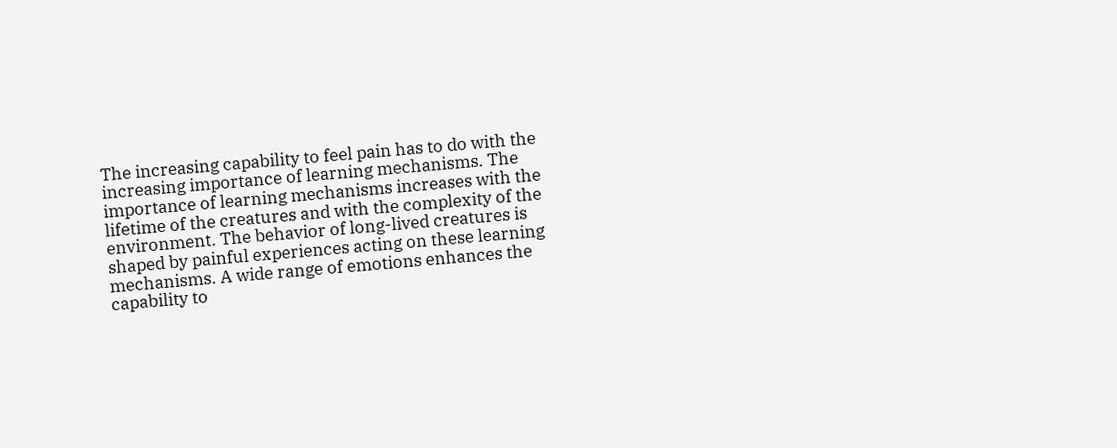The increasing capability to feel pain has to do with the increasing importance of learning mechanisms. The importance of learning mechanisms increases with the lifetime of the creatures and with the complexity of the environment. The behavior of long-lived creatures is shaped by painful experiences acting on these learning mechanisms. A wide range of emotions enhances the capability to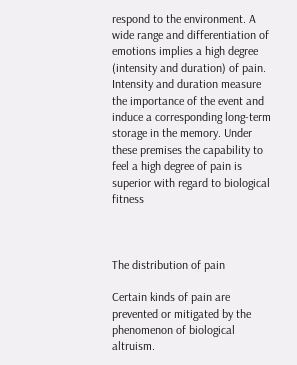respond to the environment. A wide range and differentiation of emotions implies a high degree (intensity and duration) of pain. Intensity and duration measure the importance of the event and induce a corresponding long-term storage in the memory. Under these premises the capability to feel a high degree of pain is superior with regard to biological fitness



The distribution of pain

Certain kinds of pain are prevented or mitigated by the phenomenon of biological altruism.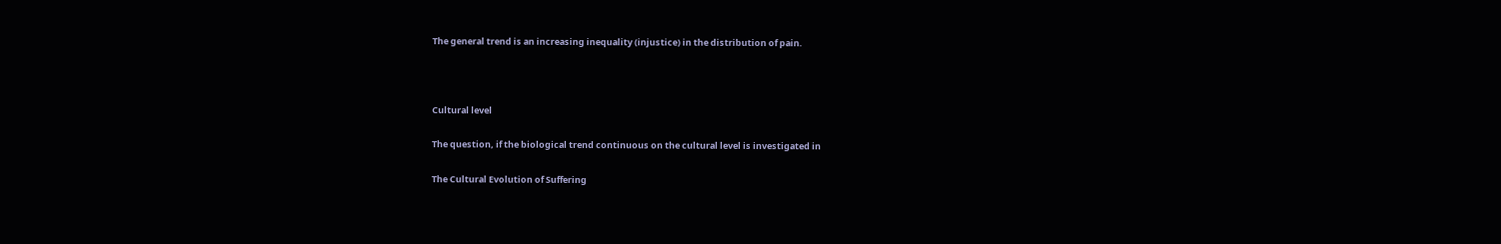The general trend is an increasing inequality (injustice) in the distribution of pain.



Cultural level

The question, if the biological trend continuous on the cultural level is investigated in

The Cultural Evolution of Suffering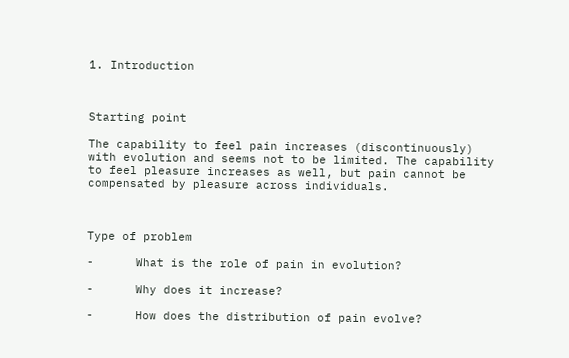1. Introduction



Starting point

The capability to feel pain increases (discontinuously) with evolution and seems not to be limited. The capability to feel pleasure increases as well, but pain cannot be compensated by pleasure across individuals.



Type of problem

-      What is the role of pain in evolution?

-      Why does it increase?

-      How does the distribution of pain evolve?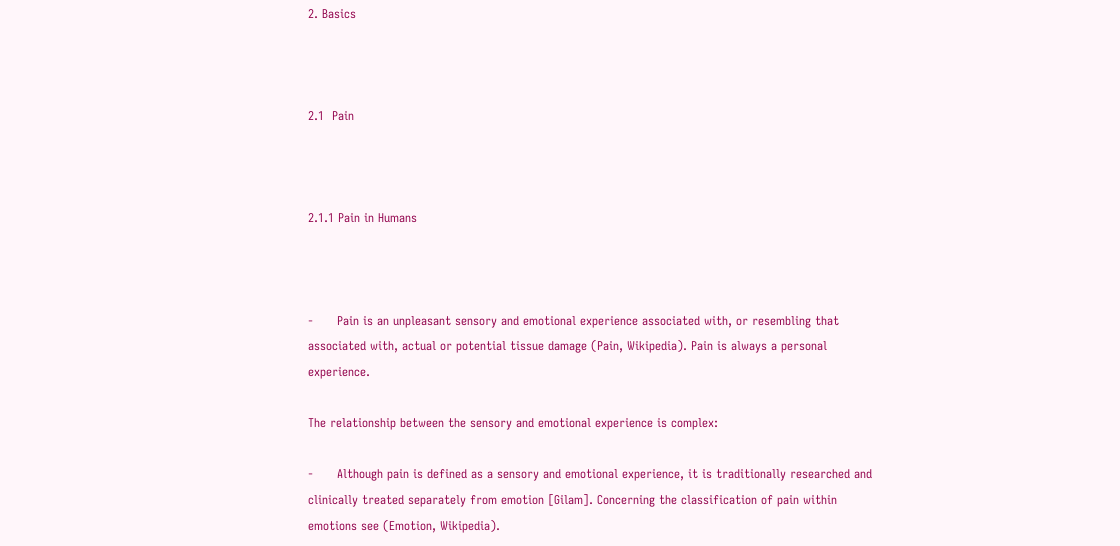2. Basics



2.1  Pain



2.1.1 Pain in Humans



-      Pain is an unpleasant sensory and emotional experience associated with, or resembling that associated with, actual or potential tissue damage (Pain, Wikipedia). Pain is always a personal experience.

The relationship between the sensory and emotional experience is complex:

-      Although pain is defined as a sensory and emotional experience, it is traditionally researched and clinically treated separately from emotion [Gilam]. Concerning the classification of pain within emotions see (Emotion, Wikipedia).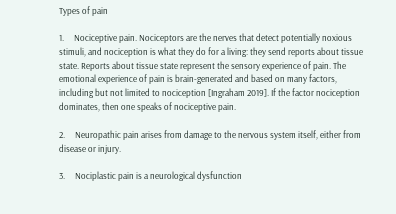Types of pain

1.     Nociceptive pain. Nociceptors are the nerves that detect potentially noxious stimuli, and nociception is what they do for a living: they send reports about tissue state. Reports about tissue state represent the sensory experience of pain. The emotional experience of pain is brain-generated and based on many factors, including but not limited to nociception [Ingraham 2019]. If the factor nociception dominates, then one speaks of nociceptive pain.

2.     Neuropathic pain arises from damage to the nervous system itself, either from disease or injury.

3.     Nociplastic pain is a neurological dysfunction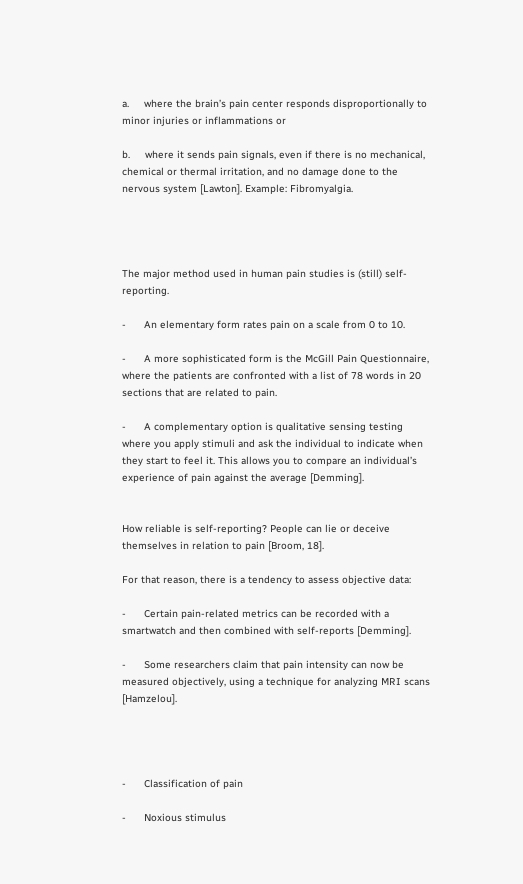a.     where the brain’s pain center responds disproportionally to minor injuries or inflammations or

b.     where it sends pain signals, even if there is no mechanical, chemical or thermal irritation, and no damage done to the nervous system [Lawton]. Example: Fibromyalgia.




The major method used in human pain studies is (still) self-reporting.

-      An elementary form rates pain on a scale from 0 to 10.

-      A more sophisticated form is the McGill Pain Questionnaire, where the patients are confronted with a list of 78 words in 20 sections that are related to pain.

-      A complementary option is qualitative sensing testing where you apply stimuli and ask the individual to indicate when they start to feel it. This allows you to compare an individual’s experience of pain against the average [Demming].


How reliable is self-reporting? People can lie or deceive themselves in relation to pain [Broom, 18].

For that reason, there is a tendency to assess objective data:

-      Certain pain-related metrics can be recorded with a smartwatch and then combined with self-reports [Demming].

-      Some researchers claim that pain intensity can now be measured objectively, using a technique for analyzing MRI scans [Hamzelou].




-      Classification of pain

-      Noxious stimulus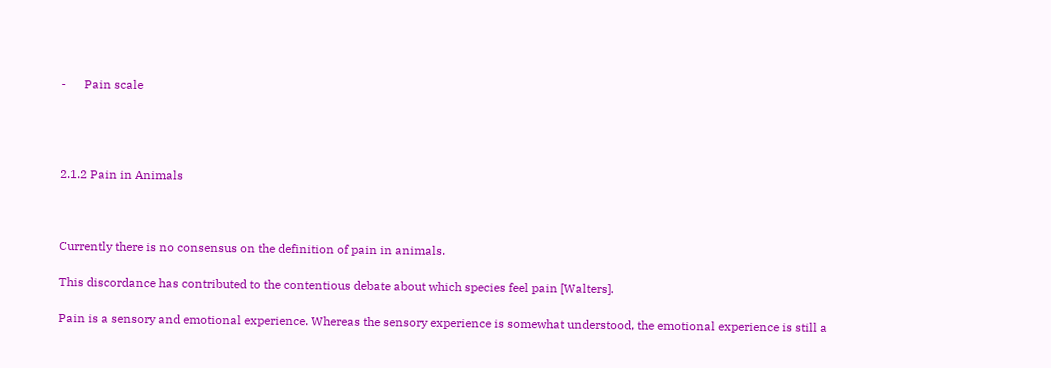-      Pain scale




2.1.2 Pain in Animals



Currently there is no consensus on the definition of pain in animals.

This discordance has contributed to the contentious debate about which species feel pain [Walters].

Pain is a sensory and emotional experience. Whereas the sensory experience is somewhat understood, the emotional experience is still a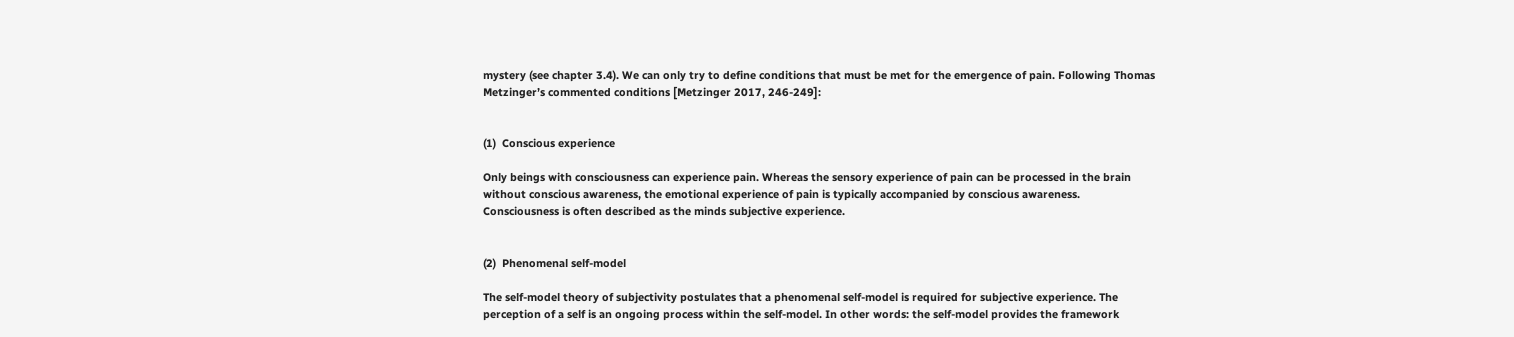mystery (see chapter 3.4). We can only try to define conditions that must be met for the emergence of pain. Following Thomas Metzinger’s commented conditions [Metzinger 2017, 246-249]:


(1)  Conscious experience

Only beings with consciousness can experience pain. Whereas the sensory experience of pain can be processed in the brain without conscious awareness, the emotional experience of pain is typically accompanied by conscious awareness. Consciousness is often described as the minds subjective experience.


(2)  Phenomenal self-model

The self-model theory of subjectivity postulates that a phenomenal self-model is required for subjective experience. The perception of a self is an ongoing process within the self-model. In other words: the self-model provides the framework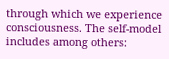through which we experience consciousness. The self-model includes among others: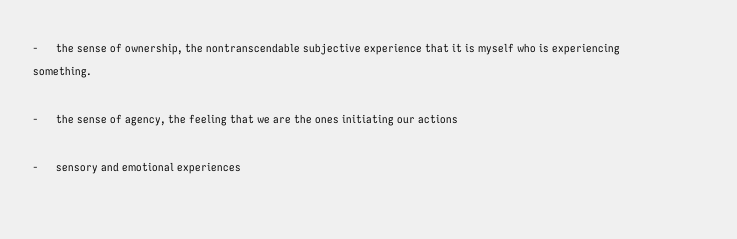-      the sense of ownership, the nontranscendable subjective experience that it is myself who is experiencing something.

-      the sense of agency, the feeling that we are the ones initiating our actions

-      sensory and emotional experiences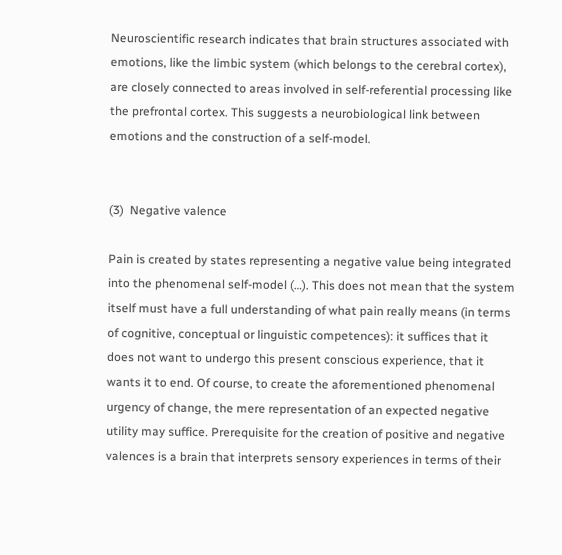Neuroscientific research indicates that brain structures associated with emotions, like the limbic system (which belongs to the cerebral cortex), are closely connected to areas involved in self-referential processing like the prefrontal cortex. This suggests a neurobiological link between emotions and the construction of a self-model.


(3)  Negative valence

Pain is created by states representing a negative value being integrated into the phenomenal self-model (…). This does not mean that the system itself must have a full understanding of what pain really means (in terms of cognitive, conceptual or linguistic competences): it suffices that it does not want to undergo this present conscious experience, that it wants it to end. Of course, to create the aforementioned phenomenal urgency of change, the mere representation of an expected negative utility may suffice. Prerequisite for the creation of positive and negative valences is a brain that interprets sensory experiences in terms of their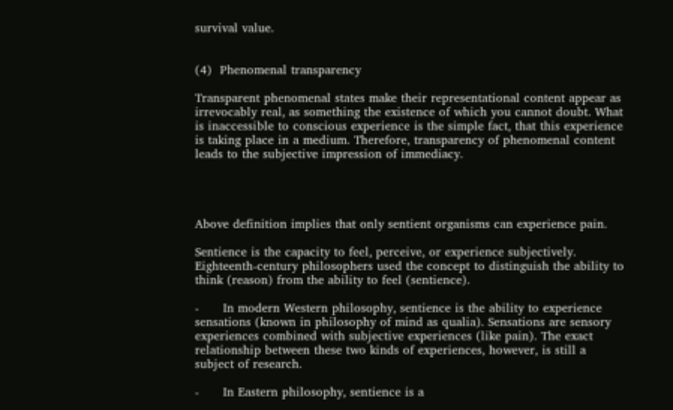survival value.


(4)  Phenomenal transparency

Transparent phenomenal states make their representational content appear as irrevocably real, as something the existence of which you cannot doubt. What is inaccessible to conscious experience is the simple fact, that this experience is taking place in a medium. Therefore, transparency of phenomenal content leads to the subjective impression of immediacy.




Above definition implies that only sentient organisms can experience pain.

Sentience is the capacity to feel, perceive, or experience subjectively. Eighteenth-century philosophers used the concept to distinguish the ability to think (reason) from the ability to feel (sentience).

-      In modern Western philosophy, sentience is the ability to experience sensations (known in philosophy of mind as qualia). Sensations are sensory experiences combined with subjective experiences (like pain). The exact relationship between these two kinds of experiences, however, is still a subject of research.

-      In Eastern philosophy, sentience is a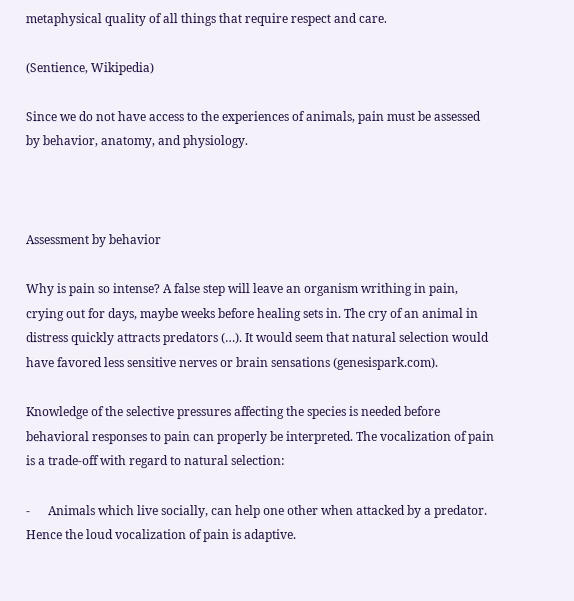metaphysical quality of all things that require respect and care.

(Sentience, Wikipedia)

Since we do not have access to the experiences of animals, pain must be assessed by behavior, anatomy, and physiology.



Assessment by behavior

Why is pain so intense? A false step will leave an organism writhing in pain, crying out for days, maybe weeks before healing sets in. The cry of an animal in distress quickly attracts predators (…). It would seem that natural selection would have favored less sensitive nerves or brain sensations (genesispark.com).

Knowledge of the selective pressures affecting the species is needed before behavioral responses to pain can properly be interpreted. The vocalization of pain is a trade-off with regard to natural selection:

-      Animals which live socially, can help one other when attacked by a predator. Hence the loud vocalization of pain is adaptive.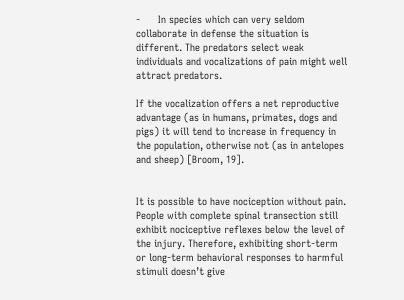-      In species which can very seldom collaborate in defense the situation is different. The predators select weak individuals and vocalizations of pain might well attract predators.

If the vocalization offers a net reproductive advantage (as in humans, primates, dogs and pigs) it will tend to increase in frequency in the population, otherwise not (as in antelopes and sheep) [Broom, 19].


It is possible to have nociception without pain. People with complete spinal transection still exhibit nociceptive reflexes below the level of the injury. Therefore, exhibiting short-term or long-term behavioral responses to harmful stimuli doesn’t give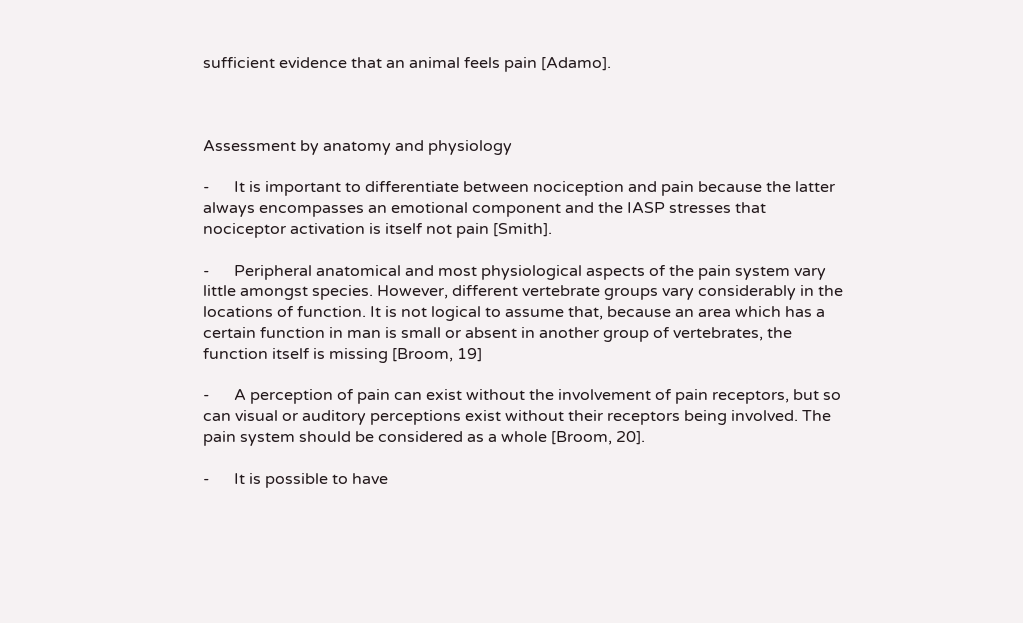sufficient evidence that an animal feels pain [Adamo].



Assessment by anatomy and physiology

-      It is important to differentiate between nociception and pain because the latter always encompasses an emotional component and the IASP stresses that nociceptor activation is itself not pain [Smith].

-      Peripheral anatomical and most physiological aspects of the pain system vary little amongst species. However, different vertebrate groups vary considerably in the locations of function. It is not logical to assume that, because an area which has a certain function in man is small or absent in another group of vertebrates, the function itself is missing [Broom, 19]

-      A perception of pain can exist without the involvement of pain receptors, but so can visual or auditory perceptions exist without their receptors being involved. The pain system should be considered as a whole [Broom, 20].

-      It is possible to have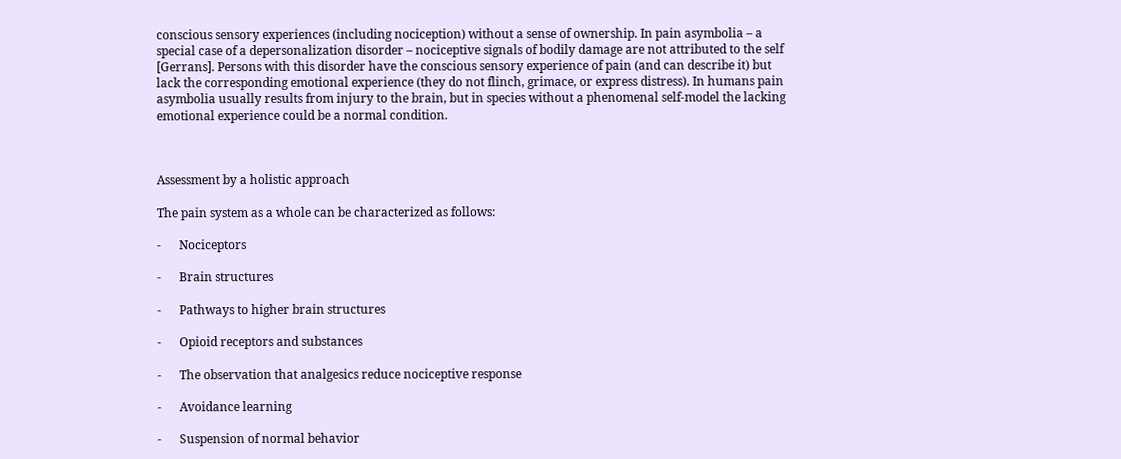conscious sensory experiences (including nociception) without a sense of ownership. In pain asymbolia – a special case of a depersonalization disorder – nociceptive signals of bodily damage are not attributed to the self [Gerrans]. Persons with this disorder have the conscious sensory experience of pain (and can describe it) but lack the corresponding emotional experience (they do not flinch, grimace, or express distress). In humans pain asymbolia usually results from injury to the brain, but in species without a phenomenal self-model the lacking emotional experience could be a normal condition.



Assessment by a holistic approach

The pain system as a whole can be characterized as follows:

-      Nociceptors

-      Brain structures

-      Pathways to higher brain structures

-      Opioid receptors and substances

-      The observation that analgesics reduce nociceptive response

-      Avoidance learning

-      Suspension of normal behavior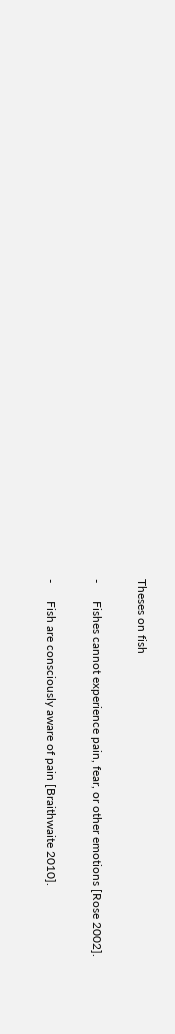Theses on fish

-      Fishes cannot experience pain, fear, or other emotions [Rose 2002].

-      Fish are consciously aware of pain [Braithwaite 2010].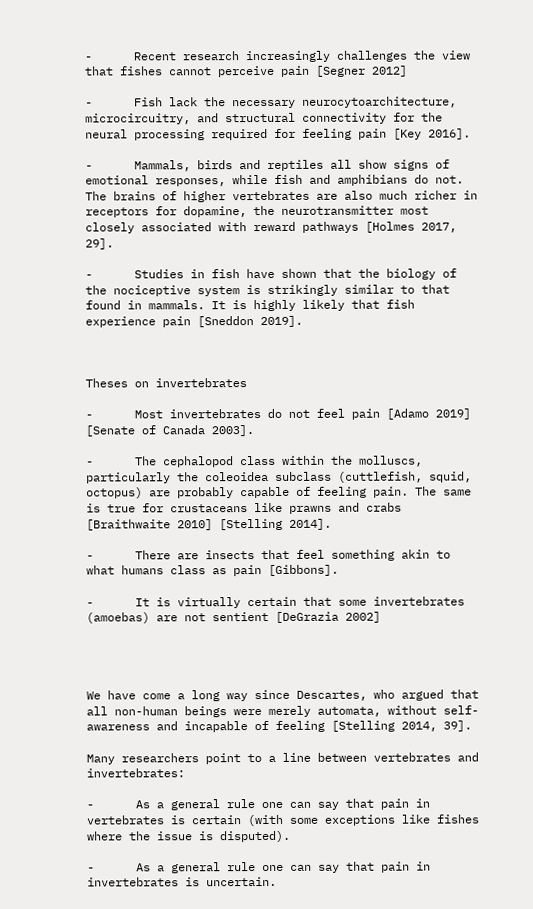-      Recent research increasingly challenges the view that fishes cannot perceive pain [Segner 2012]

-      Fish lack the necessary neurocytoarchitecture, microcircuitry, and structural connectivity for the neural processing required for feeling pain [Key 2016].

-      Mammals, birds and reptiles all show signs of emotional responses, while fish and amphibians do not. The brains of higher vertebrates are also much richer in receptors for dopamine, the neurotransmitter most closely associated with reward pathways [Holmes 2017, 29].

-      Studies in fish have shown that the biology of the nociceptive system is strikingly similar to that found in mammals. It is highly likely that fish experience pain [Sneddon 2019].



Theses on invertebrates

-      Most invertebrates do not feel pain [Adamo 2019] [Senate of Canada 2003].

-      The cephalopod class within the molluscs, particularly the coleoidea subclass (cuttlefish, squid, octopus) are probably capable of feeling pain. The same is true for crustaceans like prawns and crabs [Braithwaite 2010] [Stelling 2014].

-      There are insects that feel something akin to what humans class as pain [Gibbons].

-      It is virtually certain that some invertebrates (amoebas) are not sentient [DeGrazia 2002]




We have come a long way since Descartes, who argued that all non-human beings were merely automata, without self-awareness and incapable of feeling [Stelling 2014, 39].

Many researchers point to a line between vertebrates and invertebrates:

-      As a general rule one can say that pain in vertebrates is certain (with some exceptions like fishes where the issue is disputed).

-      As a general rule one can say that pain in invertebrates is uncertain.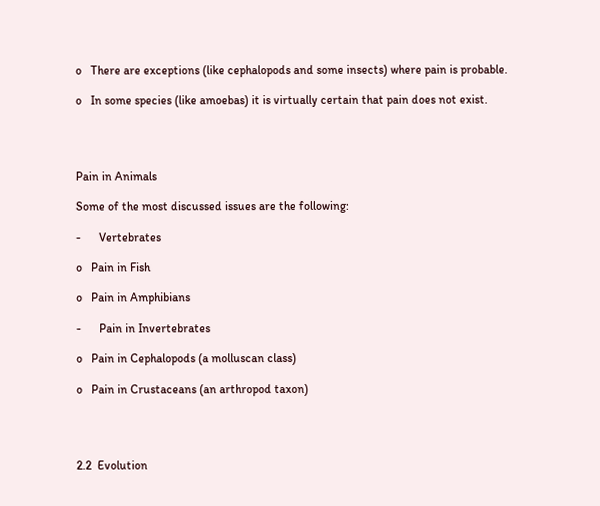o   There are exceptions (like cephalopods and some insects) where pain is probable.

o   In some species (like amoebas) it is virtually certain that pain does not exist.




Pain in Animals

Some of the most discussed issues are the following:

-      Vertebrates

o   Pain in Fish

o   Pain in Amphibians

-      Pain in Invertebrates

o   Pain in Cephalopods (a molluscan class)

o   Pain in Crustaceans (an arthropod taxon)




2.2  Evolution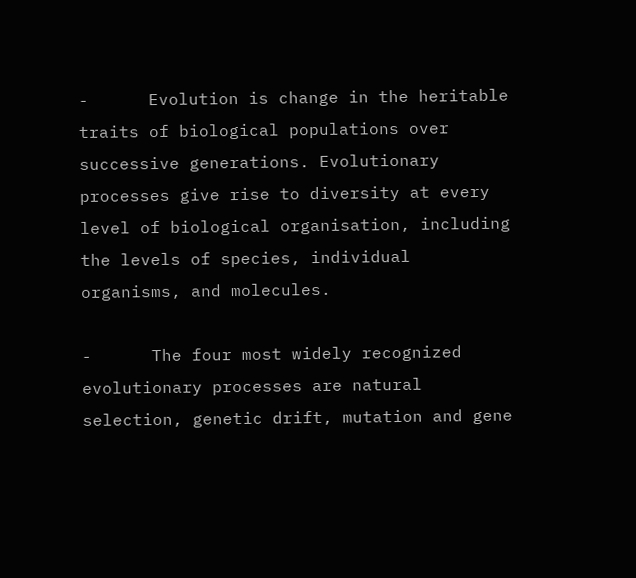-      Evolution is change in the heritable traits of biological populations over successive generations. Evolutionary processes give rise to diversity at every level of biological organisation, including the levels of species, individual organisms, and molecules.

-      The four most widely recognized evolutionary processes are natural selection, genetic drift, mutation and gene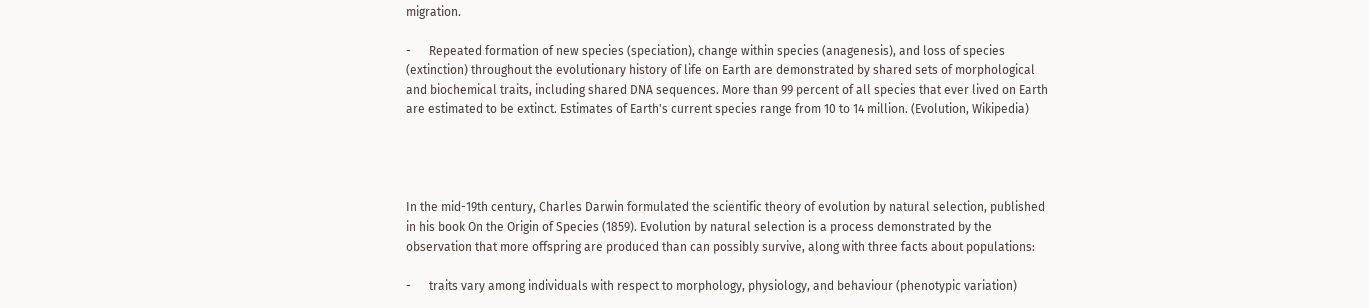migration.

-      Repeated formation of new species (speciation), change within species (anagenesis), and loss of species (extinction) throughout the evolutionary history of life on Earth are demonstrated by shared sets of morphological and biochemical traits, including shared DNA sequences. More than 99 percent of all species that ever lived on Earth are estimated to be extinct. Estimates of Earth's current species range from 10 to 14 million. (Evolution, Wikipedia)




In the mid-19th century, Charles Darwin formulated the scientific theory of evolution by natural selection, published in his book On the Origin of Species (1859). Evolution by natural selection is a process demonstrated by the observation that more offspring are produced than can possibly survive, along with three facts about populations:

-      traits vary among individuals with respect to morphology, physiology, and behaviour (phenotypic variation)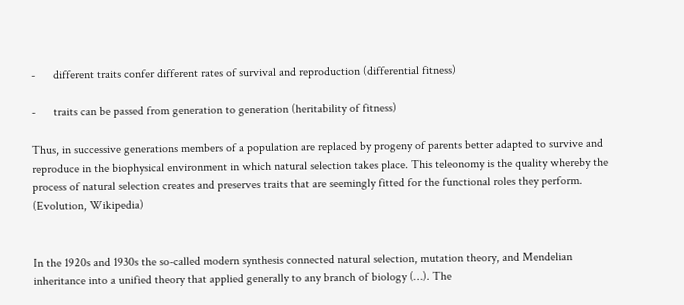-      different traits confer different rates of survival and reproduction (differential fitness)

-      traits can be passed from generation to generation (heritability of fitness)

Thus, in successive generations members of a population are replaced by progeny of parents better adapted to survive and reproduce in the biophysical environment in which natural selection takes place. This teleonomy is the quality whereby the process of natural selection creates and preserves traits that are seemingly fitted for the functional roles they perform. (Evolution, Wikipedia)


In the 1920s and 1930s the so-called modern synthesis connected natural selection, mutation theory, and Mendelian inheritance into a unified theory that applied generally to any branch of biology (…). The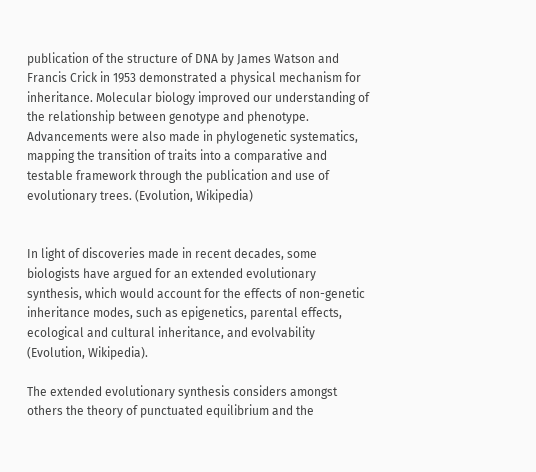publication of the structure of DNA by James Watson and Francis Crick in 1953 demonstrated a physical mechanism for inheritance. Molecular biology improved our understanding of the relationship between genotype and phenotype. Advancements were also made in phylogenetic systematics, mapping the transition of traits into a comparative and testable framework through the publication and use of evolutionary trees. (Evolution, Wikipedia)


In light of discoveries made in recent decades, some biologists have argued for an extended evolutionary synthesis, which would account for the effects of non-genetic inheritance modes, such as epigenetics, parental effects, ecological and cultural inheritance, and evolvability (Evolution, Wikipedia).

The extended evolutionary synthesis considers amongst others the theory of punctuated equilibrium and the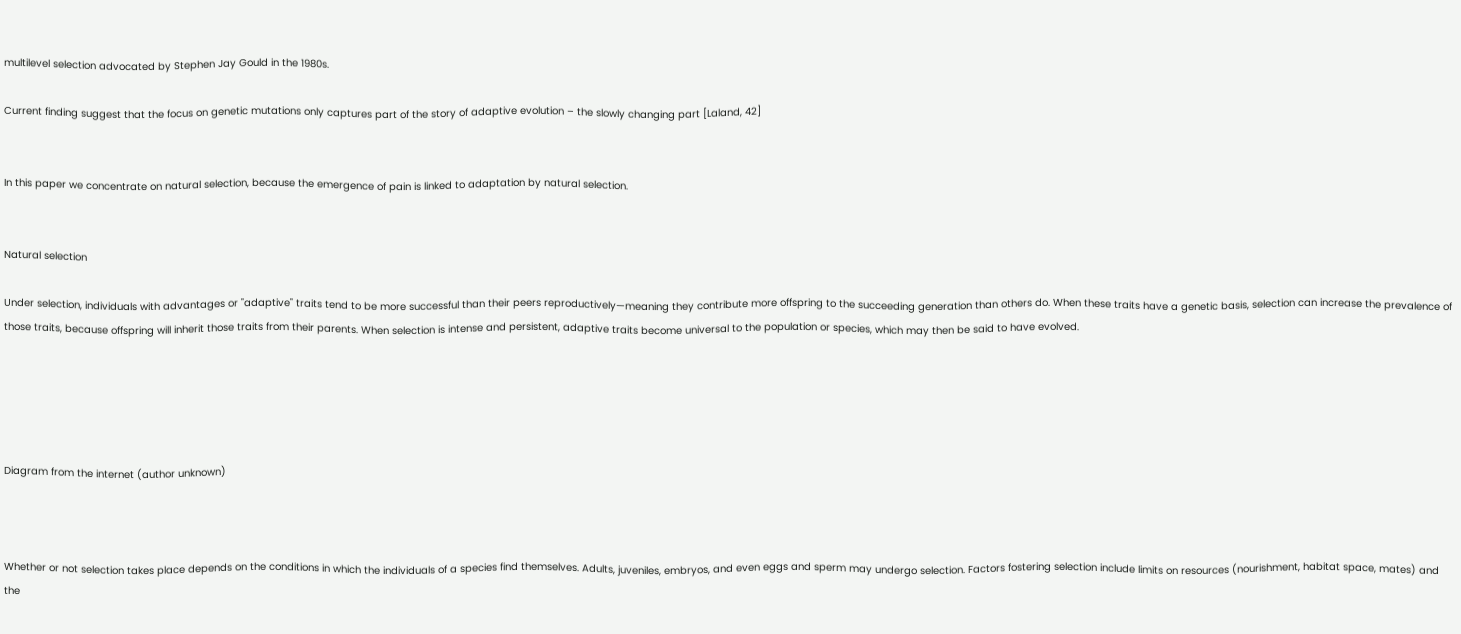multilevel selection advocated by Stephen Jay Gould in the 1980s.

Current finding suggest that the focus on genetic mutations only captures part of the story of adaptive evolution – the slowly changing part [Laland, 42]


In this paper we concentrate on natural selection, because the emergence of pain is linked to adaptation by natural selection.


Natural selection

Under selection, individuals with advantages or "adaptive" traits tend to be more successful than their peers reproductively—meaning they contribute more offspring to the succeeding generation than others do. When these traits have a genetic basis, selection can increase the prevalence of those traits, because offspring will inherit those traits from their parents. When selection is intense and persistent, adaptive traits become universal to the population or species, which may then be said to have evolved.





Diagram from the internet (author unknown)



Whether or not selection takes place depends on the conditions in which the individuals of a species find themselves. Adults, juveniles, embryos, and even eggs and sperm may undergo selection. Factors fostering selection include limits on resources (nourishment, habitat space, mates) and the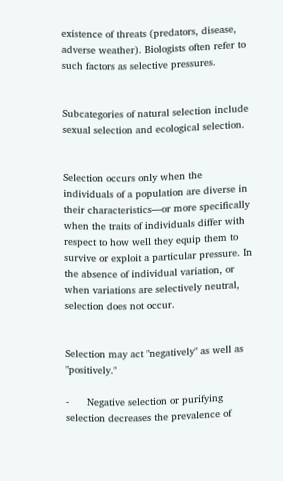existence of threats (predators, disease, adverse weather). Biologists often refer to such factors as selective pressures.


Subcategories of natural selection include sexual selection and ecological selection.


Selection occurs only when the individuals of a population are diverse in their characteristics—or more specifically when the traits of individuals differ with respect to how well they equip them to survive or exploit a particular pressure. In the absence of individual variation, or when variations are selectively neutral, selection does not occur.


Selection may act "negatively" as well as "positively."

-      Negative selection or purifying selection decreases the prevalence of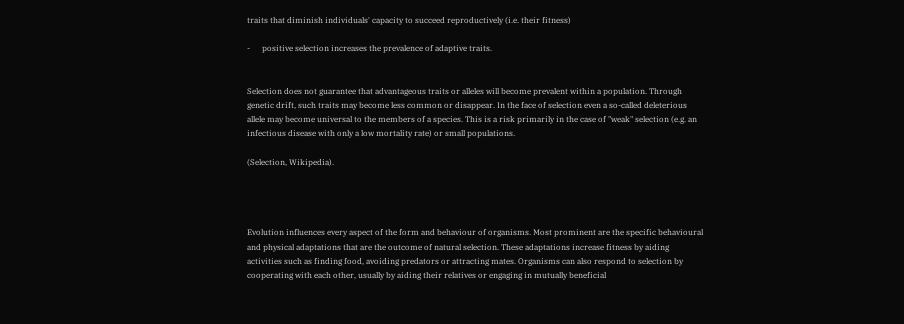traits that diminish individuals' capacity to succeed reproductively (i.e. their fitness)

-      positive selection increases the prevalence of adaptive traits.


Selection does not guarantee that advantageous traits or alleles will become prevalent within a population. Through genetic drift, such traits may become less common or disappear. In the face of selection even a so-called deleterious allele may become universal to the members of a species. This is a risk primarily in the case of "weak" selection (e.g. an infectious disease with only a low mortality rate) or small populations.

(Selection, Wikipedia).




Evolution influences every aspect of the form and behaviour of organisms. Most prominent are the specific behavioural and physical adaptations that are the outcome of natural selection. These adaptations increase fitness by aiding activities such as finding food, avoiding predators or attracting mates. Organisms can also respond to selection by cooperating with each other, usually by aiding their relatives or engaging in mutually beneficial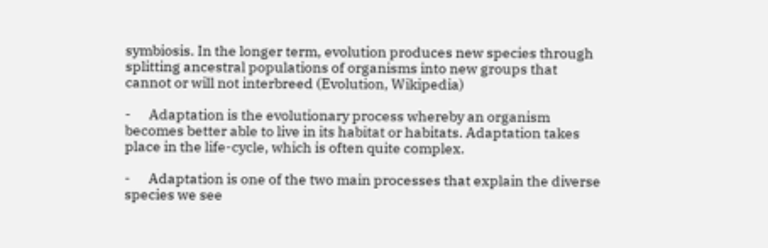symbiosis. In the longer term, evolution produces new species through splitting ancestral populations of organisms into new groups that cannot or will not interbreed (Evolution, Wikipedia)

-      Adaptation is the evolutionary process whereby an organism becomes better able to live in its habitat or habitats. Adaptation takes place in the life-cycle, which is often quite complex.

-      Adaptation is one of the two main processes that explain the diverse species we see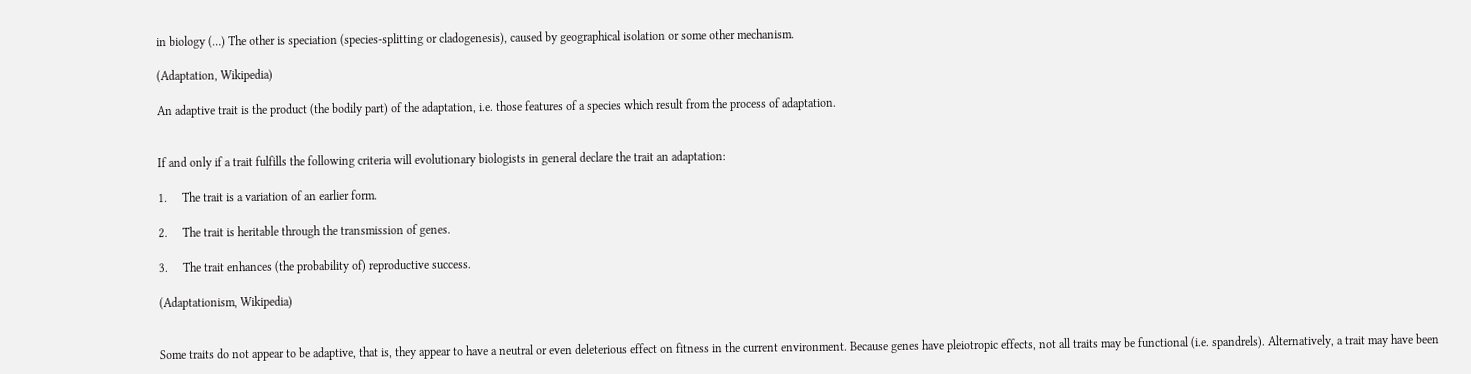in biology (…) The other is speciation (species-splitting or cladogenesis), caused by geographical isolation or some other mechanism.

(Adaptation, Wikipedia)

An adaptive trait is the product (the bodily part) of the adaptation, i.e. those features of a species which result from the process of adaptation.


If and only if a trait fulfills the following criteria will evolutionary biologists in general declare the trait an adaptation:

1.     The trait is a variation of an earlier form.

2.     The trait is heritable through the transmission of genes.

3.     The trait enhances (the probability of) reproductive success.

(Adaptationism, Wikipedia)


Some traits do not appear to be adaptive, that is, they appear to have a neutral or even deleterious effect on fitness in the current environment. Because genes have pleiotropic effects, not all traits may be functional (i.e. spandrels). Alternatively, a trait may have been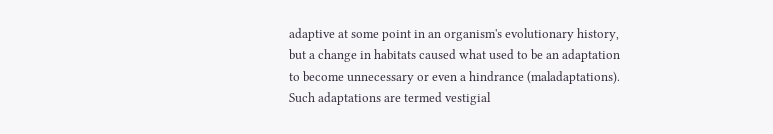adaptive at some point in an organism's evolutionary history, but a change in habitats caused what used to be an adaptation to become unnecessary or even a hindrance (maladaptations). Such adaptations are termed vestigial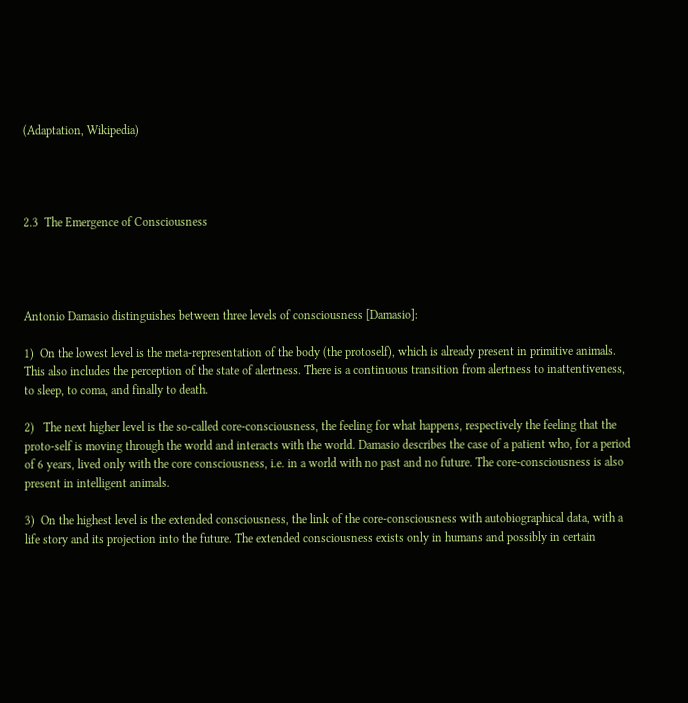(Adaptation, Wikipedia)




2.3  The Emergence of Consciousness




Antonio Damasio distinguishes between three levels of consciousness [Damasio]:

1)  On the lowest level is the meta-representation of the body (the protoself), which is already present in primitive animals. This also includes the perception of the state of alertness. There is a continuous transition from alertness to inattentiveness, to sleep, to coma, and finally to death.

2)   The next higher level is the so-called core-consciousness, the feeling for what happens, respectively the feeling that the proto-self is moving through the world and interacts with the world. Damasio describes the case of a patient who, for a period of 6 years, lived only with the core consciousness, i.e. in a world with no past and no future. The core-consciousness is also present in intelligent animals.

3)  On the highest level is the extended consciousness, the link of the core-consciousness with autobiographical data, with a life story and its projection into the future. The extended consciousness exists only in humans and possibly in certain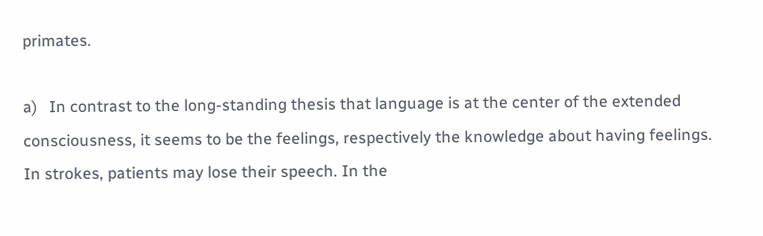primates.

a)   In contrast to the long-standing thesis that language is at the center of the extended consciousness, it seems to be the feelings, respectively the knowledge about having feelings. In strokes, patients may lose their speech. In the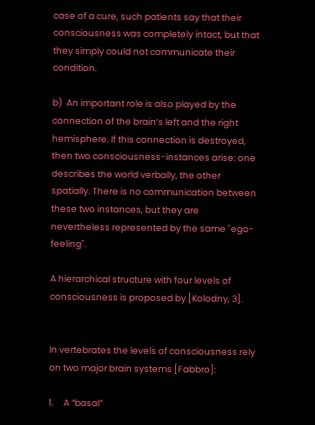case of a cure, such patients say that their consciousness was completely intact, but that they simply could not communicate their condition.

b)  An important role is also played by the connection of the brain’s left and the right hemisphere. If this connection is destroyed, then two consciousness-instances arise: one describes the world verbally, the other spatially. There is no communication between these two instances, but they are nevertheless represented by the same "ego-feeling".

A hierarchical structure with four levels of consciousness is proposed by [Kolodny, 3].


In vertebrates the levels of consciousness rely on two major brain systems [Fabbro]:

1.     A “basal”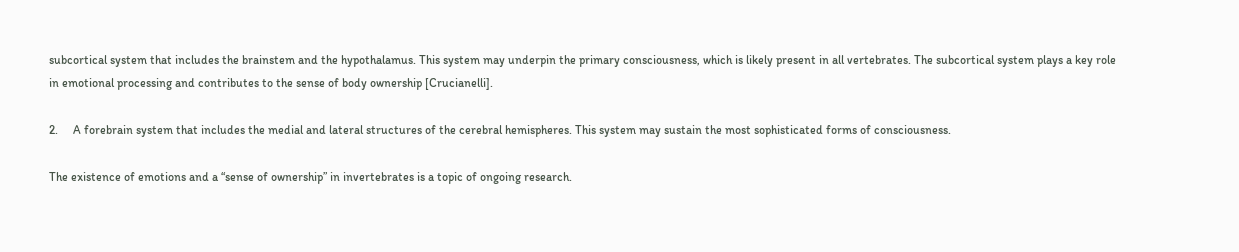subcortical system that includes the brainstem and the hypothalamus. This system may underpin the primary consciousness, which is likely present in all vertebrates. The subcortical system plays a key role in emotional processing and contributes to the sense of body ownership [Crucianelli].

2.     A forebrain system that includes the medial and lateral structures of the cerebral hemispheres. This system may sustain the most sophisticated forms of consciousness.

The existence of emotions and a “sense of ownership” in invertebrates is a topic of ongoing research.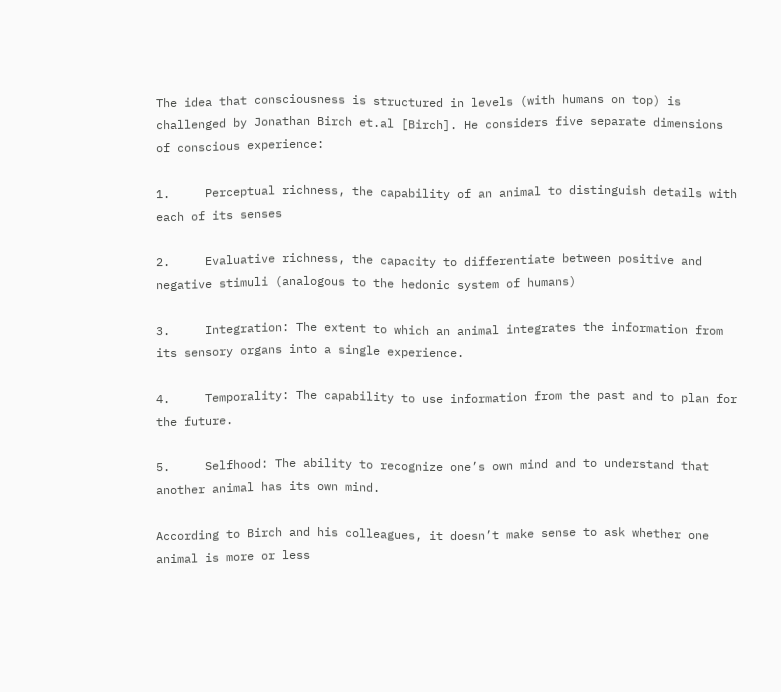The idea that consciousness is structured in levels (with humans on top) is challenged by Jonathan Birch et.al [Birch]. He considers five separate dimensions of conscious experience:

1.     Perceptual richness, the capability of an animal to distinguish details with each of its senses

2.     Evaluative richness, the capacity to differentiate between positive and negative stimuli (analogous to the hedonic system of humans)

3.     Integration: The extent to which an animal integrates the information from its sensory organs into a single experience.

4.     Temporality: The capability to use information from the past and to plan for the future.

5.     Selfhood: The ability to recognize one’s own mind and to understand that another animal has its own mind.

According to Birch and his colleagues, it doesn’t make sense to ask whether one animal is more or less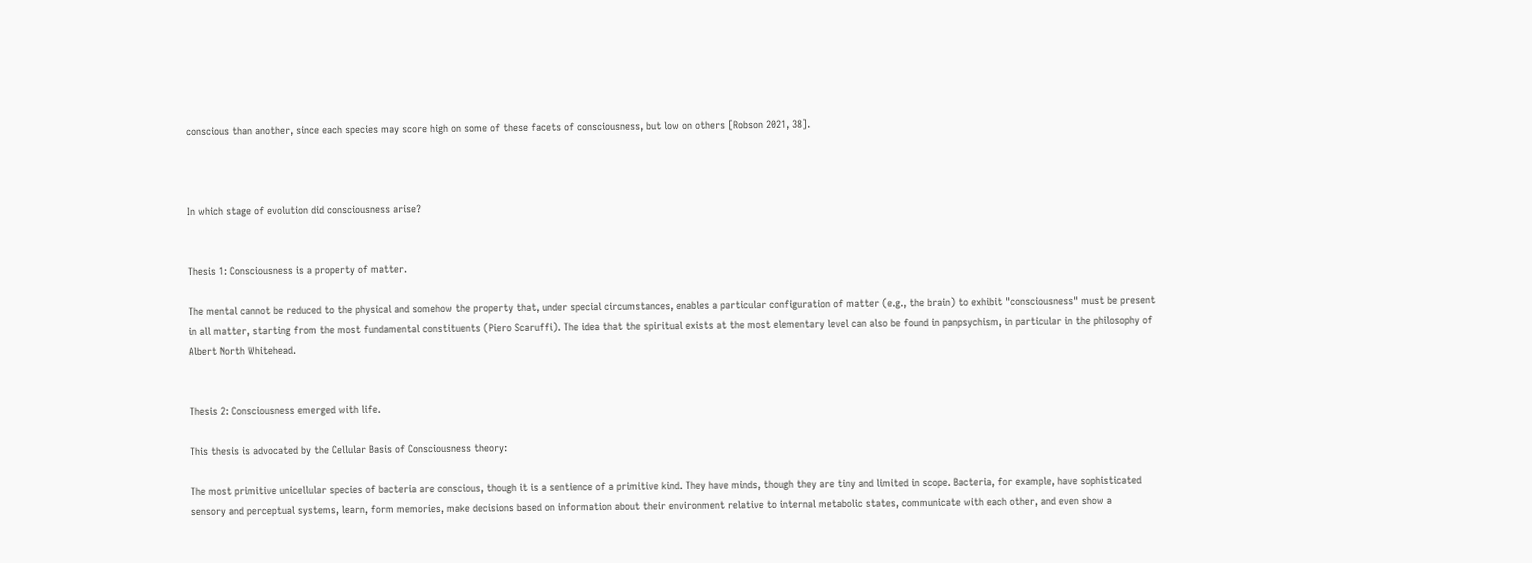conscious than another, since each species may score high on some of these facets of consciousness, but low on others [Robson 2021, 38].



In which stage of evolution did consciousness arise?


Thesis 1: Consciousness is a property of matter.

The mental cannot be reduced to the physical and somehow the property that, under special circumstances, enables a particular configuration of matter (e.g., the brain) to exhibit "consciousness" must be present in all matter, starting from the most fundamental constituents (Piero Scaruffi). The idea that the spiritual exists at the most elementary level can also be found in panpsychism, in particular in the philosophy of Albert North Whitehead.


Thesis 2: Consciousness emerged with life.

This thesis is advocated by the Cellular Basis of Consciousness theory:

The most primitive unicellular species of bacteria are conscious, though it is a sentience of a primitive kind. They have minds, though they are tiny and limited in scope. Bacteria, for example, have sophisticated sensory and perceptual systems, learn, form memories, make decisions based on information about their environment relative to internal metabolic states, communicate with each other, and even show a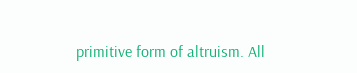primitive form of altruism. All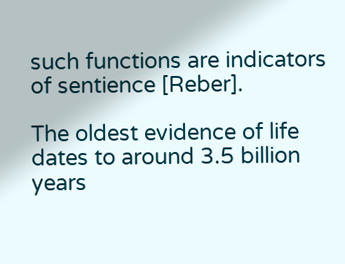such functions are indicators of sentience [Reber].

The oldest evidence of life dates to around 3.5 billion years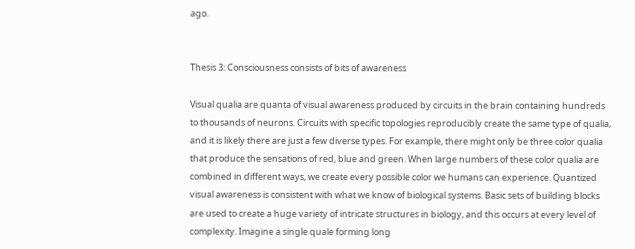ago.


Thesis 3: Consciousness consists of bits of awareness

Visual qualia are quanta of visual awareness produced by circuits in the brain containing hundreds to thousands of neurons. Circuits with specific topologies reproducibly create the same type of qualia, and it is likely there are just a few diverse types. For example, there might only be three color qualia that produce the sensations of red, blue and green. When large numbers of these color qualia are combined in different ways, we create every possible color we humans can experience. Quantized visual awareness is consistent with what we know of biological systems. Basic sets of building blocks are used to create a huge variety of intricate structures in biology, and this occurs at every level of complexity. Imagine a single quale forming long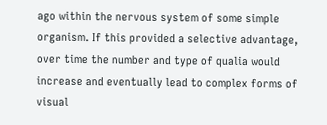ago within the nervous system of some simple organism. If this provided a selective advantage, over time the number and type of qualia would increase and eventually lead to complex forms of visual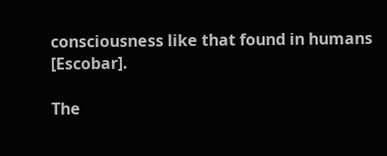consciousness like that found in humans [Escobar].

The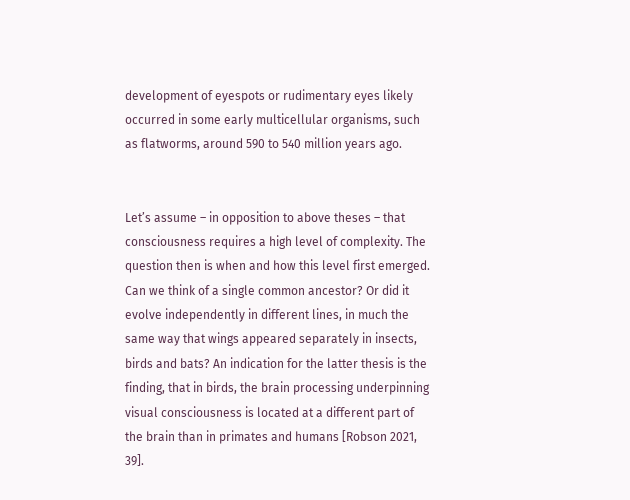development of eyespots or rudimentary eyes likely occurred in some early multicellular organisms, such as flatworms, around 590 to 540 million years ago.


Let’s assume – in opposition to above theses – that consciousness requires a high level of complexity. The question then is when and how this level first emerged. Can we think of a single common ancestor? Or did it evolve independently in different lines, in much the same way that wings appeared separately in insects, birds and bats? An indication for the latter thesis is the finding, that in birds, the brain processing underpinning visual consciousness is located at a different part of the brain than in primates and humans [Robson 2021, 39].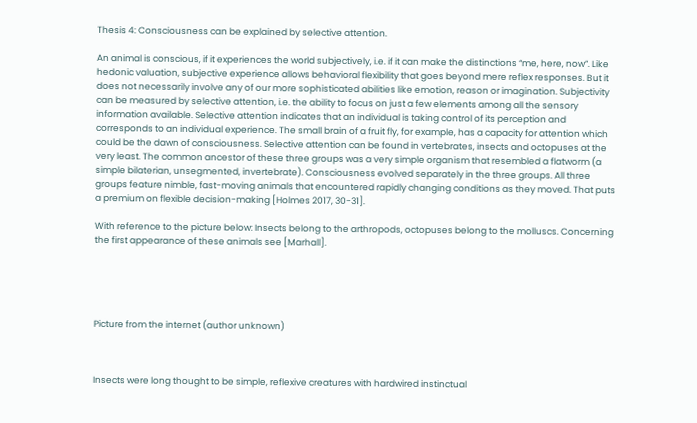Thesis 4: Consciousness can be explained by selective attention.

An animal is conscious, if it experiences the world subjectively, i.e. if it can make the distinctions “me, here, now”. Like hedonic valuation, subjective experience allows behavioral flexibility that goes beyond mere reflex responses. But it does not necessarily involve any of our more sophisticated abilities like emotion, reason or imagination. Subjectivity can be measured by selective attention, i.e. the ability to focus on just a few elements among all the sensory information available. Selective attention indicates that an individual is taking control of its perception and corresponds to an individual experience. The small brain of a fruit fly, for example, has a capacity for attention which could be the dawn of consciousness. Selective attention can be found in vertebrates, insects and octopuses at the very least. The common ancestor of these three groups was a very simple organism that resembled a flatworm (a simple bilaterian, unsegmented, invertebrate). Consciousness evolved separately in the three groups. All three groups feature nimble, fast-moving animals that encountered rapidly changing conditions as they moved. That puts a premium on flexible decision-making [Holmes 2017, 30-31].

With reference to the picture below: Insects belong to the arthropods, octopuses belong to the molluscs. Concerning the first appearance of these animals see [Marhall].





Picture from the internet (author unknown)



Insects were long thought to be simple, reflexive creatures with hardwired instinctual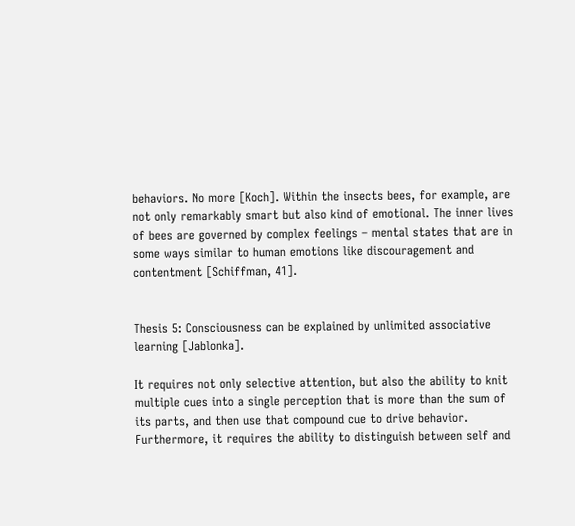behaviors. No more [Koch]. Within the insects bees, for example, are not only remarkably smart but also kind of emotional. The inner lives of bees are governed by complex feelings – mental states that are in some ways similar to human emotions like discouragement and contentment [Schiffman, 41].


Thesis 5: Consciousness can be explained by unlimited associative learning [Jablonka].

It requires not only selective attention, but also the ability to knit multiple cues into a single perception that is more than the sum of its parts, and then use that compound cue to drive behavior. Furthermore, it requires the ability to distinguish between self and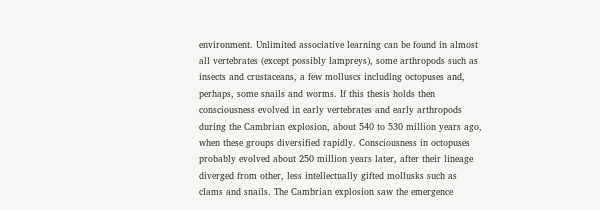environment. Unlimited associative learning can be found in almost all vertebrates (except possibly lampreys), some arthropods such as insects and crustaceans, a few molluscs including octopuses and, perhaps, some snails and worms. If this thesis holds then consciousness evolved in early vertebrates and early arthropods during the Cambrian explosion, about 540 to 530 million years ago, when these groups diversified rapidly. Consciousness in octopuses probably evolved about 250 million years later, after their lineage diverged from other, less intellectually gifted mollusks such as clams and snails. The Cambrian explosion saw the emergence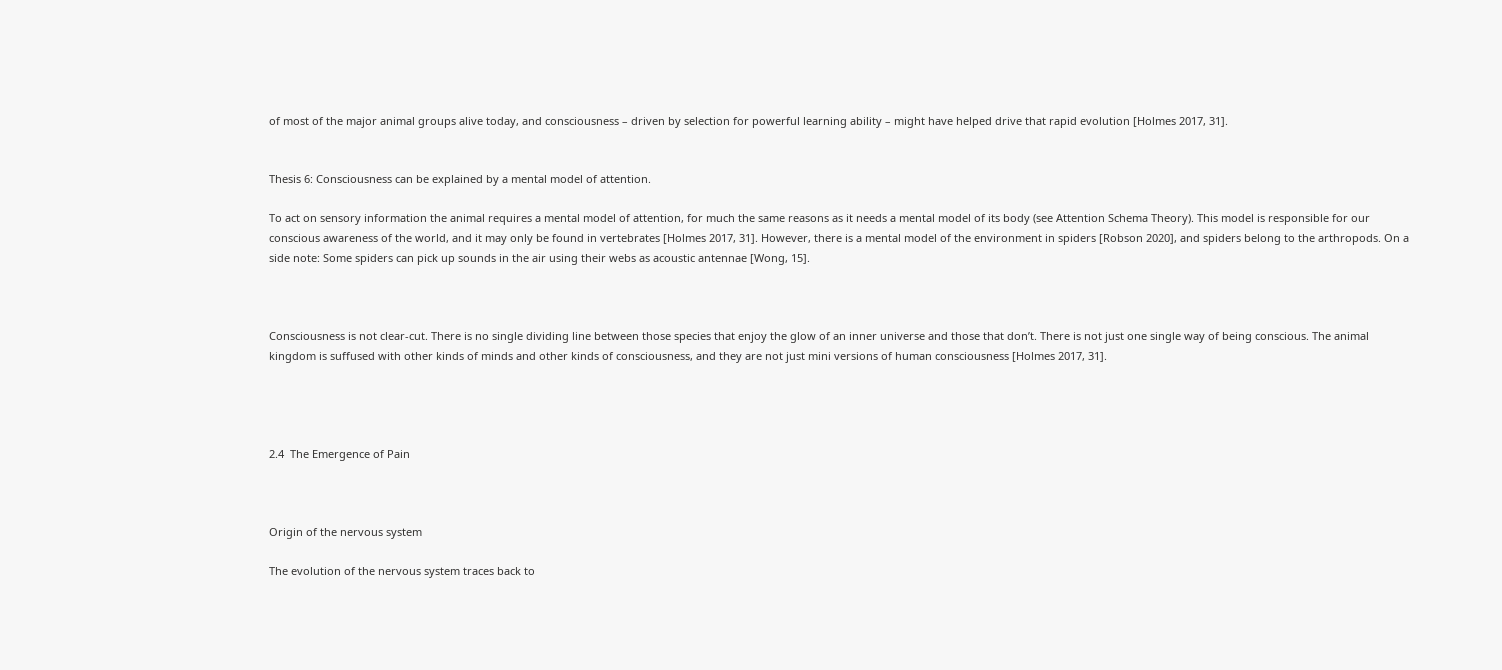of most of the major animal groups alive today, and consciousness – driven by selection for powerful learning ability – might have helped drive that rapid evolution [Holmes 2017, 31].


Thesis 6: Consciousness can be explained by a mental model of attention.

To act on sensory information the animal requires a mental model of attention, for much the same reasons as it needs a mental model of its body (see Attention Schema Theory). This model is responsible for our conscious awareness of the world, and it may only be found in vertebrates [Holmes 2017, 31]. However, there is a mental model of the environment in spiders [Robson 2020], and spiders belong to the arthropods. On a side note: Some spiders can pick up sounds in the air using their webs as acoustic antennae [Wong, 15].



Consciousness is not clear-cut. There is no single dividing line between those species that enjoy the glow of an inner universe and those that don’t. There is not just one single way of being conscious. The animal kingdom is suffused with other kinds of minds and other kinds of consciousness, and they are not just mini versions of human consciousness [Holmes 2017, 31].




2.4  The Emergence of Pain



Origin of the nervous system

The evolution of the nervous system traces back to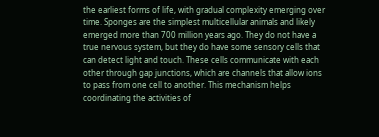the earliest forms of life, with gradual complexity emerging over time. Sponges are the simplest multicellular animals and likely emerged more than 700 million years ago. They do not have a true nervous system, but they do have some sensory cells that can detect light and touch. These cells communicate with each other through gap junctions, which are channels that allow ions to pass from one cell to another. This mechanism helps coordinating the activities of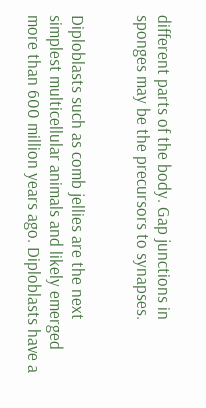different parts of the body. Gap junctions in sponges may be the precursors to synapses.


Diploblasts such as comb jellies are the next simplest multicellular animals and likely emerged more than 600 million years ago. Diploblasts have a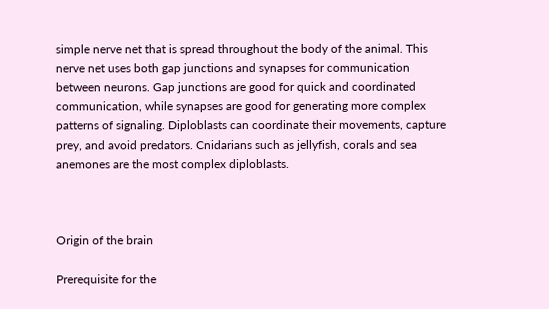simple nerve net that is spread throughout the body of the animal. This nerve net uses both gap junctions and synapses for communication between neurons. Gap junctions are good for quick and coordinated communication, while synapses are good for generating more complex patterns of signaling. Diploblasts can coordinate their movements, capture prey, and avoid predators. Cnidarians such as jellyfish, corals and sea anemones are the most complex diploblasts.



Origin of the brain

Prerequisite for the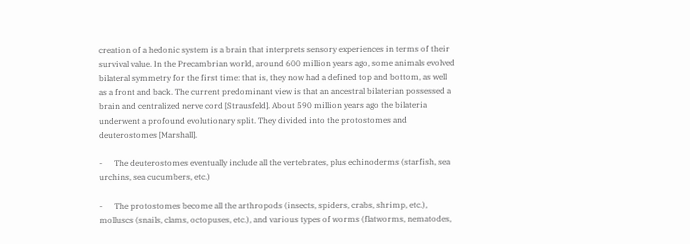creation of a hedonic system is a brain that interprets sensory experiences in terms of their survival value. In the Precambrian world, around 600 million years ago, some animals evolved bilateral symmetry for the first time: that is, they now had a defined top and bottom, as well as a front and back. The current predominant view is that an ancestral bilaterian possessed a brain and centralized nerve cord [Strausfeld]. About 590 million years ago the bilateria underwent a profound evolutionary split. They divided into the protostomes and deuterostomes [Marshall].

-      The deuterostomes eventually include all the vertebrates, plus echinoderms (starfish, sea urchins, sea cucumbers, etc.)

-      The protostomes become all the arthropods (insects, spiders, crabs, shrimp, etc.), molluscs (snails, clams, octopuses, etc.), and various types of worms (flatworms, nematodes,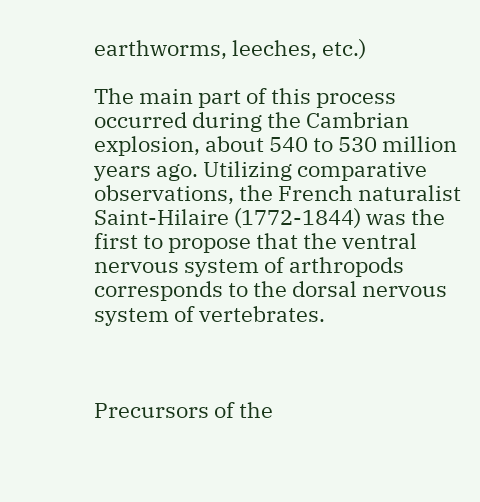earthworms, leeches, etc.)

The main part of this process occurred during the Cambrian explosion, about 540 to 530 million years ago. Utilizing comparative observations, the French naturalist Saint-Hilaire (1772-1844) was the first to propose that the ventral nervous system of arthropods corresponds to the dorsal nervous system of vertebrates.



Precursors of the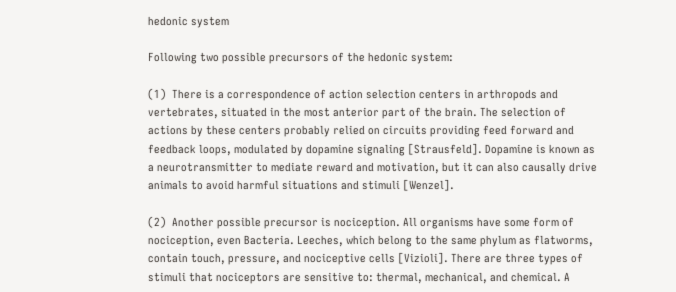hedonic system

Following two possible precursors of the hedonic system:

(1)  There is a correspondence of action selection centers in arthropods and vertebrates, situated in the most anterior part of the brain. The selection of actions by these centers probably relied on circuits providing feed forward and feedback loops, modulated by dopamine signaling [Strausfeld]. Dopamine is known as a neurotransmitter to mediate reward and motivation, but it can also causally drive animals to avoid harmful situations and stimuli [Wenzel].

(2)  Another possible precursor is nociception. All organisms have some form of nociception, even Bacteria. Leeches, which belong to the same phylum as flatworms, contain touch, pressure, and nociceptive cells [Vizioli]. There are three types of stimuli that nociceptors are sensitive to: thermal, mechanical, and chemical. A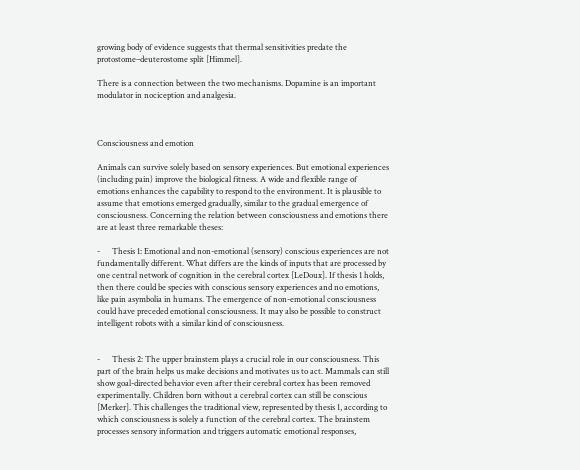growing body of evidence suggests that thermal sensitivities predate the protostome–deuterostome split [Himmel].

There is a connection between the two mechanisms. Dopamine is an important modulator in nociception and analgesia.



Consciousness and emotion

Animals can survive solely based on sensory experiences. But emotional experiences (including pain) improve the biological fitness. A wide and flexible range of emotions enhances the capability to respond to the environment. It is plausible to assume that emotions emerged gradually, similar to the gradual emergence of consciousness. Concerning the relation between consciousness and emotions there are at least three remarkable theses:

-      Thesis 1: Emotional and non-emotional (sensory) conscious experiences are not fundamentally different. What differs are the kinds of inputs that are processed by one central network of cognition in the cerebral cortex [LeDoux]. If thesis 1 holds, then there could be species with conscious sensory experiences and no emotions, like pain asymbolia in humans. The emergence of non-emotional consciousness could have preceded emotional consciousness. It may also be possible to construct intelligent robots with a similar kind of consciousness.


-      Thesis 2: The upper brainstem plays a crucial role in our consciousness. This part of the brain helps us make decisions and motivates us to act. Mammals can still show goal-directed behavior even after their cerebral cortex has been removed experimentally. Children born without a cerebral cortex can still be conscious [Merker]. This challenges the traditional view, represented by thesis 1, according to which consciousness is solely a function of the cerebral cortex. The brainstem processes sensory information and triggers automatic emotional responses,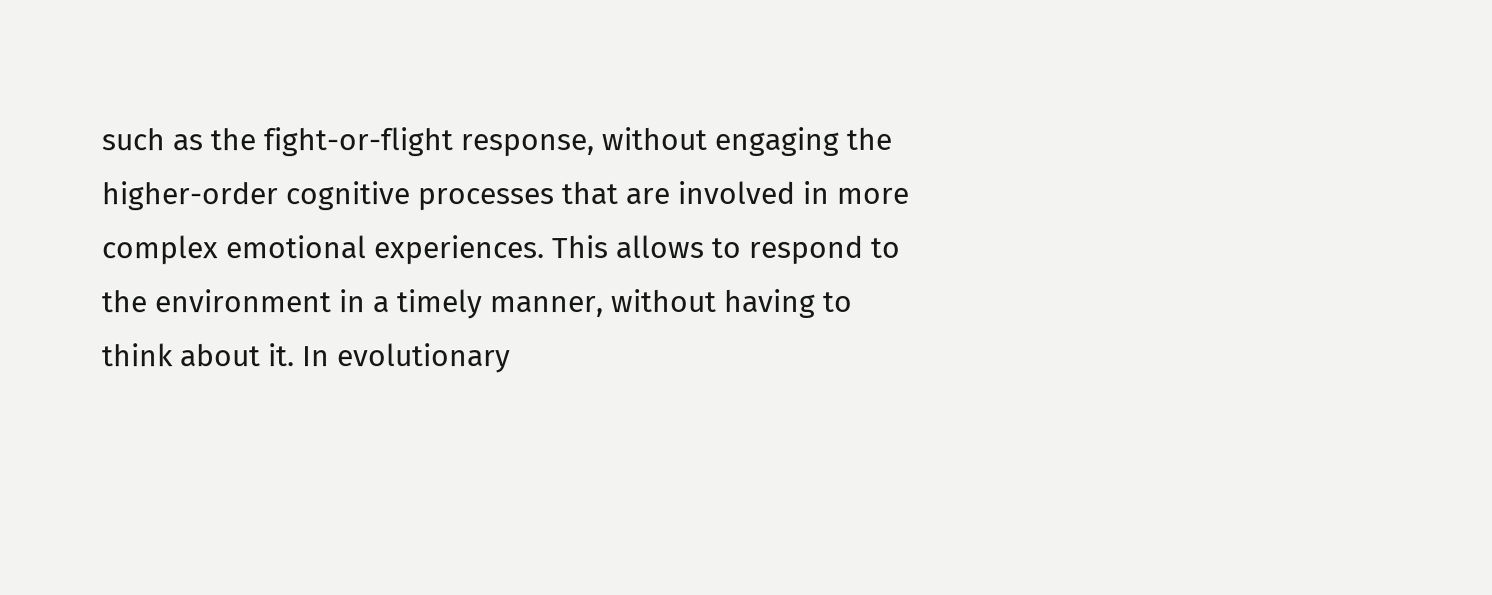such as the fight-or-flight response, without engaging the higher-order cognitive processes that are involved in more complex emotional experiences. This allows to respond to the environment in a timely manner, without having to think about it. In evolutionary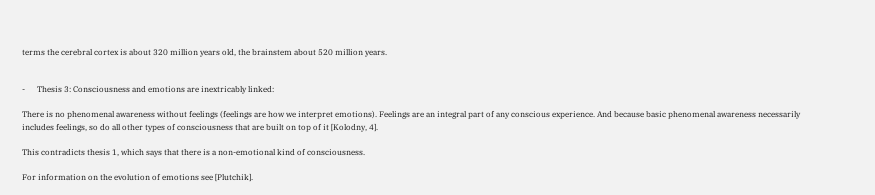terms the cerebral cortex is about 320 million years old, the brainstem about 520 million years.


-      Thesis 3: Consciousness and emotions are inextricably linked:

There is no phenomenal awareness without feelings (feelings are how we interpret emotions). Feelings are an integral part of any conscious experience. And because basic phenomenal awareness necessarily includes feelings, so do all other types of consciousness that are built on top of it [Kolodny, 4].

This contradicts thesis 1, which says that there is a non-emotional kind of consciousness.

For information on the evolution of emotions see [Plutchik].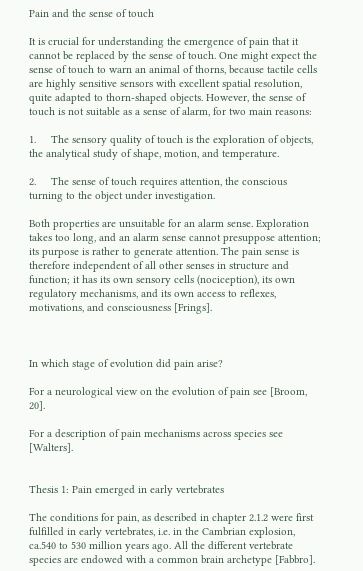Pain and the sense of touch

It is crucial for understanding the emergence of pain that it cannot be replaced by the sense of touch. One might expect the sense of touch to warn an animal of thorns, because tactile cells are highly sensitive sensors with excellent spatial resolution, quite adapted to thorn-shaped objects. However, the sense of touch is not suitable as a sense of alarm, for two main reasons:

1.     The sensory quality of touch is the exploration of objects, the analytical study of shape, motion, and temperature.

2.     The sense of touch requires attention, the conscious turning to the object under investigation.

Both properties are unsuitable for an alarm sense. Exploration takes too long, and an alarm sense cannot presuppose attention; its purpose is rather to generate attention. The pain sense is therefore independent of all other senses in structure and function; it has its own sensory cells (nociception), its own regulatory mechanisms, and its own access to reflexes, motivations, and consciousness [Frings].



In which stage of evolution did pain arise?

For a neurological view on the evolution of pain see [Broom, 20].

For a description of pain mechanisms across species see [Walters].


Thesis 1: Pain emerged in early vertebrates

The conditions for pain, as described in chapter 2.1.2 were first fulfilled in early vertebrates, i.e. in the Cambrian explosion, ca.540 to 530 million years ago. All the different vertebrate species are endowed with a common brain archetype [Fabbro].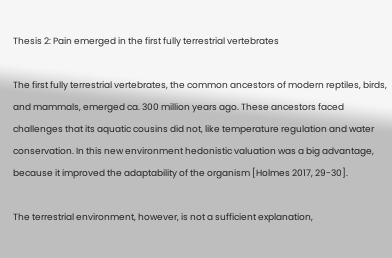Thesis 2: Pain emerged in the first fully terrestrial vertebrates

The first fully terrestrial vertebrates, the common ancestors of modern reptiles, birds, and mammals, emerged ca. 300 million years ago. These ancestors faced challenges that its aquatic cousins did not, like temperature regulation and water conservation. In this new environment hedonistic valuation was a big advantage, because it improved the adaptability of the organism [Holmes 2017, 29-30].

The terrestrial environment, however, is not a sufficient explanation,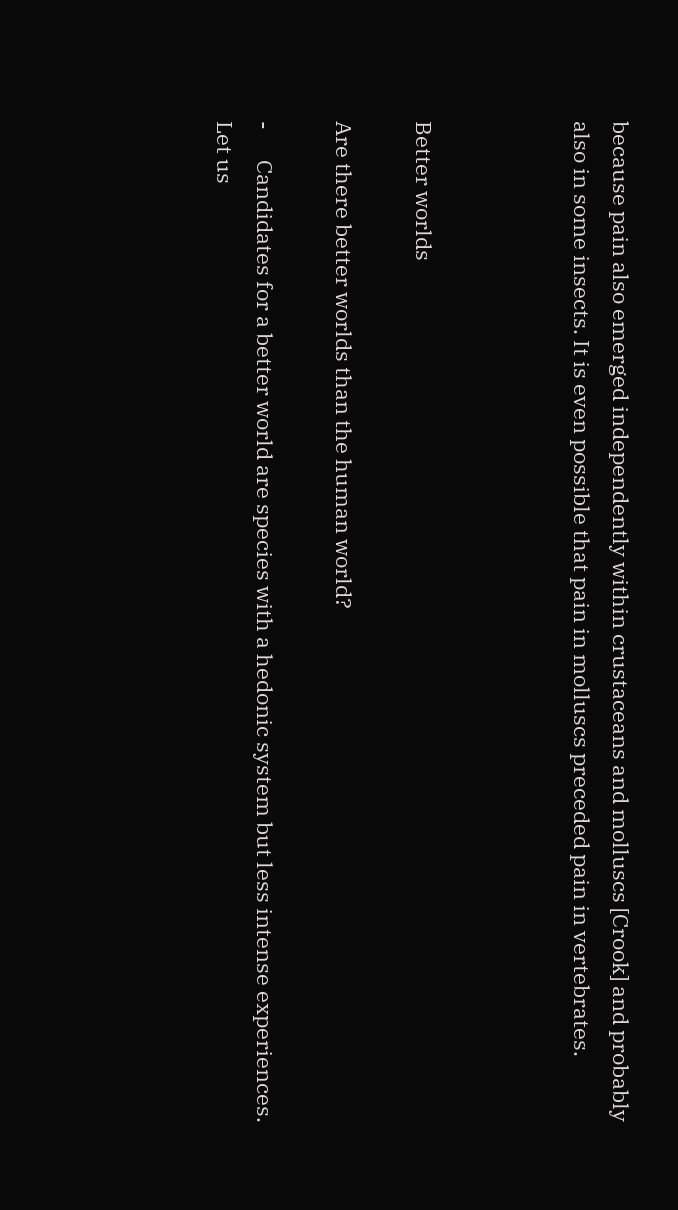because pain also emerged independently within crustaceans and molluscs [Crook] and probably also in some insects. It is even possible that pain in molluscs preceded pain in vertebrates.



Better worlds

Are there better worlds than the human world?

-      Candidates for a better world are species with a hedonic system but less intense experiences. Let us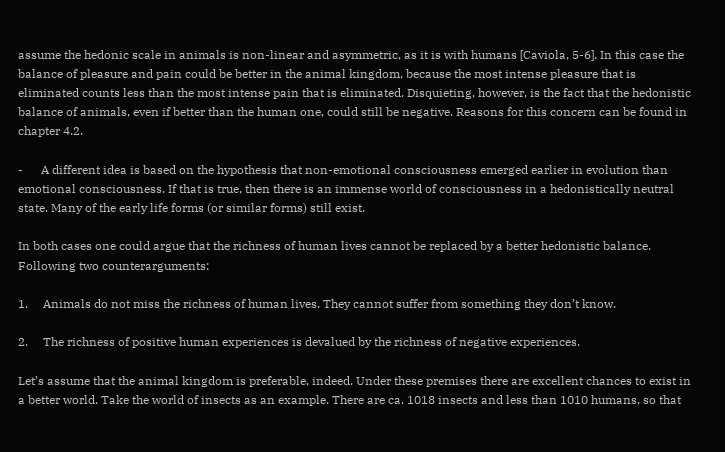assume the hedonic scale in animals is non-linear and asymmetric, as it is with humans [Caviola, 5-6]. In this case the balance of pleasure and pain could be better in the animal kingdom, because the most intense pleasure that is eliminated counts less than the most intense pain that is eliminated. Disquieting, however, is the fact that the hedonistic balance of animals, even if better than the human one, could still be negative. Reasons for this concern can be found in chapter 4.2.

-      A different idea is based on the hypothesis that non-emotional consciousness emerged earlier in evolution than emotional consciousness. If that is true, then there is an immense world of consciousness in a hedonistically neutral state. Many of the early life forms (or similar forms) still exist.

In both cases one could argue that the richness of human lives cannot be replaced by a better hedonistic balance. Following two counterarguments:

1.     Animals do not miss the richness of human lives. They cannot suffer from something they don’t know.

2.     The richness of positive human experiences is devalued by the richness of negative experiences.

Let’s assume that the animal kingdom is preferable, indeed. Under these premises there are excellent chances to exist in a better world. Take the world of insects as an example. There are ca. 1018 insects and less than 1010 humans, so that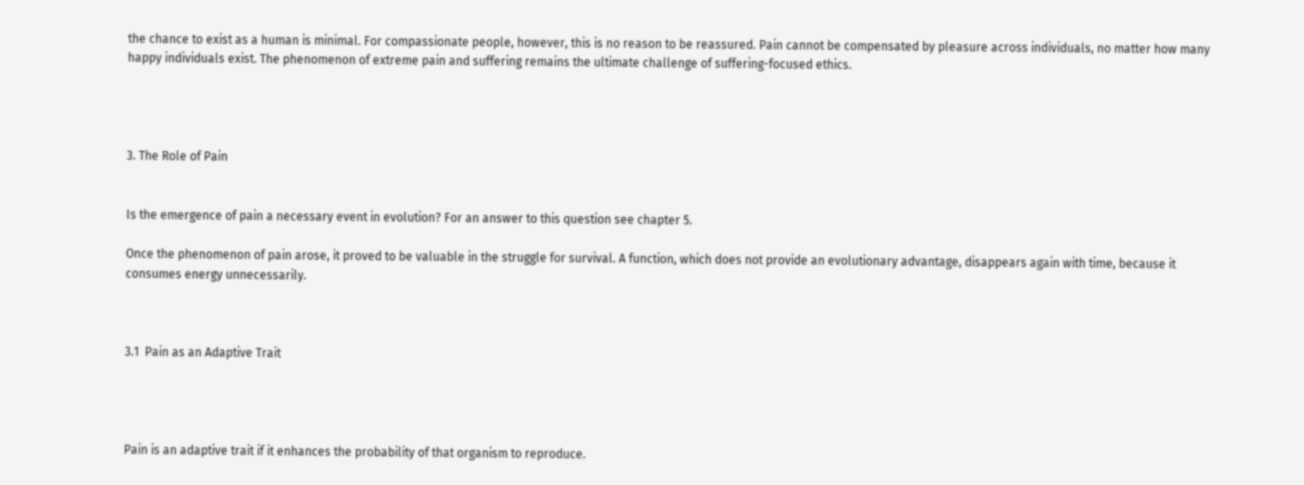the chance to exist as a human is minimal. For compassionate people, however, this is no reason to be reassured. Pain cannot be compensated by pleasure across individuals, no matter how many happy individuals exist. The phenomenon of extreme pain and suffering remains the ultimate challenge of suffering-focused ethics.




3. The Role of Pain


Is the emergence of pain a necessary event in evolution? For an answer to this question see chapter 5.

Once the phenomenon of pain arose, it proved to be valuable in the struggle for survival. A function, which does not provide an evolutionary advantage, disappears again with time, because it consumes energy unnecessarily.



3.1  Pain as an Adaptive Trait




Pain is an adaptive trait if it enhances the probability of that organism to reproduce.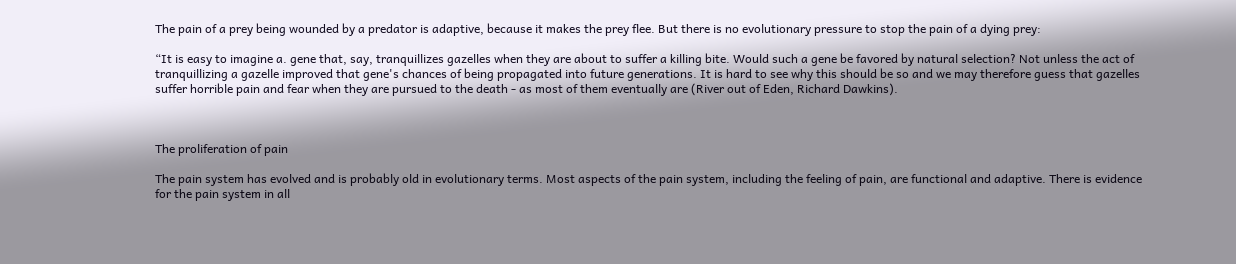The pain of a prey being wounded by a predator is adaptive, because it makes the prey flee. But there is no evolutionary pressure to stop the pain of a dying prey:

“It is easy to imagine a. gene that, say, tranquillizes gazelles when they are about to suffer a killing bite. Would such a gene be favored by natural selection? Not unless the act of tranquillizing a gazelle improved that gene's chances of being propagated into future generations. It is hard to see why this should be so and we may therefore guess that gazelles suffer horrible pain and fear when they are pursued to the death - as most of them eventually are (River out of Eden, Richard Dawkins).



The proliferation of pain

The pain system has evolved and is probably old in evolutionary terms. Most aspects of the pain system, including the feeling of pain, are functional and adaptive. There is evidence for the pain system in all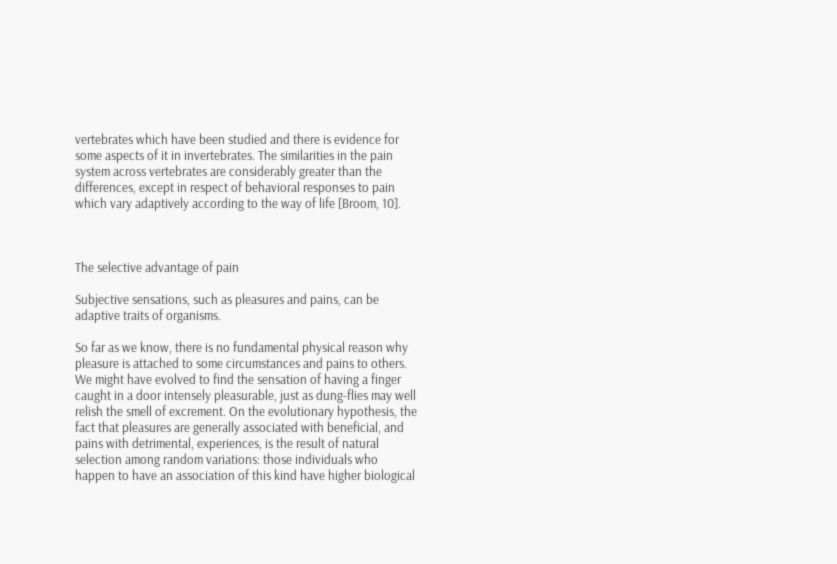vertebrates which have been studied and there is evidence for some aspects of it in invertebrates. The similarities in the pain system across vertebrates are considerably greater than the differences, except in respect of behavioral responses to pain which vary adaptively according to the way of life [Broom, 10].



The selective advantage of pain

Subjective sensations, such as pleasures and pains, can be adaptive traits of organisms.

So far as we know, there is no fundamental physical reason why pleasure is attached to some circumstances and pains to others. We might have evolved to find the sensation of having a finger caught in a door intensely pleasurable, just as dung-flies may well relish the smell of excrement. On the evolutionary hypothesis, the fact that pleasures are generally associated with beneficial, and pains with detrimental, experiences, is the result of natural selection among random variations: those individuals who happen to have an association of this kind have higher biological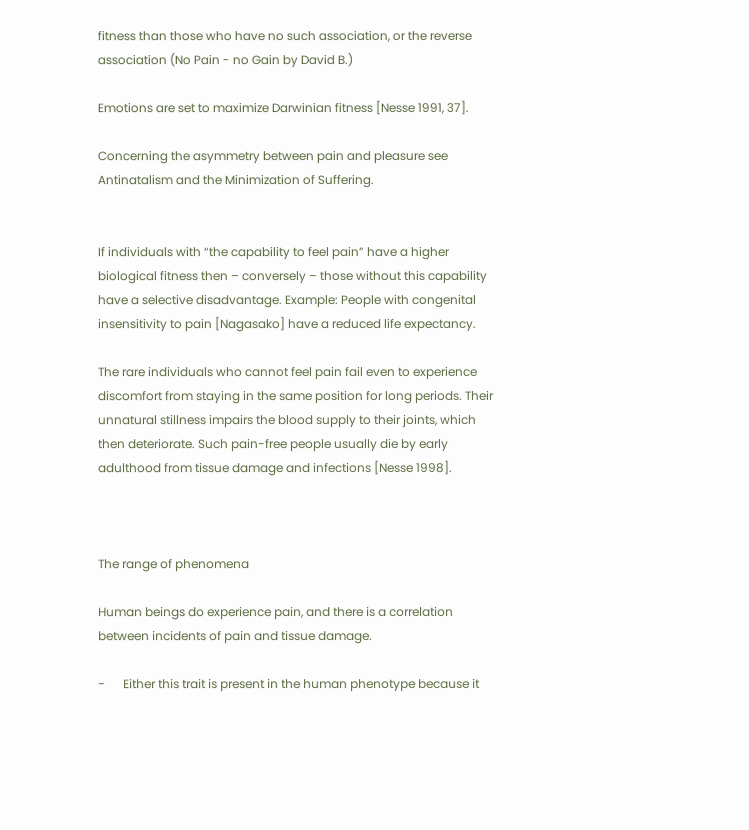fitness than those who have no such association, or the reverse association (No Pain - no Gain by David B.)

Emotions are set to maximize Darwinian fitness [Nesse 1991, 37].

Concerning the asymmetry between pain and pleasure see Antinatalism and the Minimization of Suffering.


If individuals with “the capability to feel pain” have a higher biological fitness then – conversely – those without this capability have a selective disadvantage. Example: People with congenital insensitivity to pain [Nagasako] have a reduced life expectancy.

The rare individuals who cannot feel pain fail even to experience discomfort from staying in the same position for long periods. Their unnatural stillness impairs the blood supply to their joints, which then deteriorate. Such pain-free people usually die by early adulthood from tissue damage and infections [Nesse 1998].



The range of phenomena

Human beings do experience pain, and there is a correlation between incidents of pain and tissue damage.

-      Either this trait is present in the human phenotype because it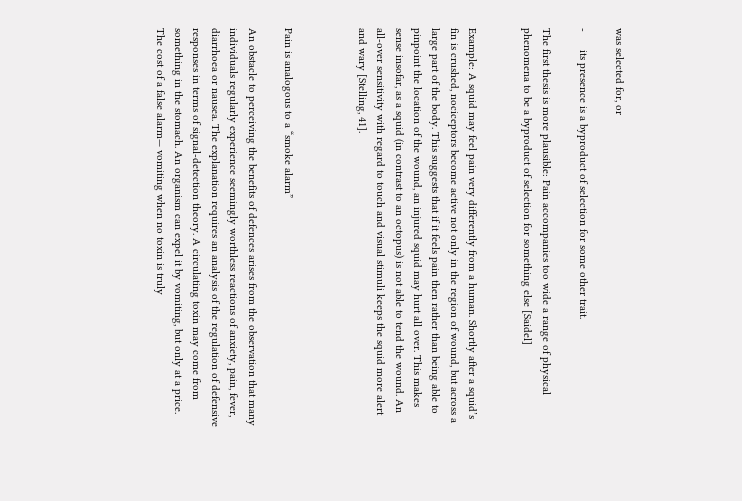was selected for, or

-      its presence is a byproduct of selection for some other trait.

The first thesis is more plausible: Pain accompanies too wide a range of physical phenomena to be a byproduct of selection for something else [Saidel]


Example: A squid may feel pain very differently from a human. Shortly after a squid’s fin is crushed, nociceptors become active not only in the region of wound, but across a large part of the body. This suggests that if it feels pain then rather than being able to pinpoint the location of the wound, an injured squid may hurt all over. This makes sense insofar, as a squid (in contrast to an octopus) is not able to tend the wound. An all-over sensitivity with regard to touch and visual stimuli keeps the squid more alert and wary [Stelling, 41].



Pain is analogous to a “smoke alarm”

An obstacle to perceiving the benefits of defences arises from the observation that many individuals regularly experience seemingly worthless reactions of anxiety, pain, fever, diarrhoea or nausea. The explanation requires an analysis of the regulation of defensive responses in terms of signal-detection theory. A circulating toxin may come from something in the stomach. An organism can expel it by vomiting, but only at a price. The cost of a false alarm— vomiting when no toxin is truly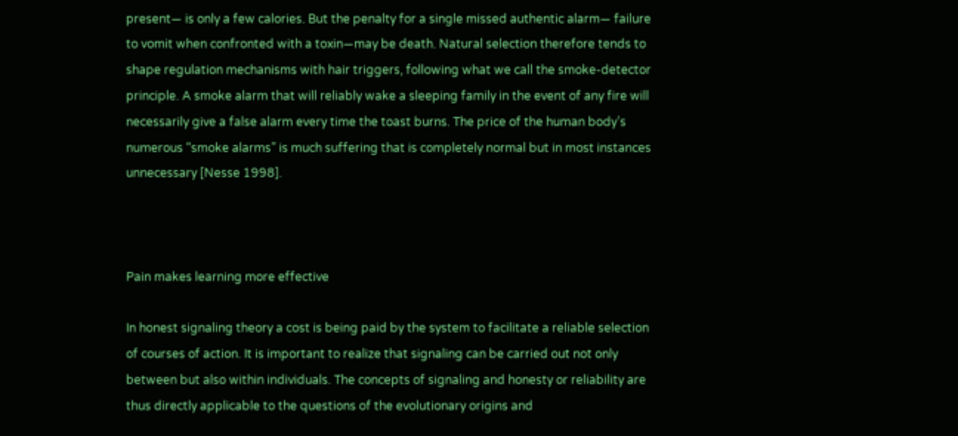present— is only a few calories. But the penalty for a single missed authentic alarm— failure to vomit when confronted with a toxin—may be death. Natural selection therefore tends to shape regulation mechanisms with hair triggers, following what we call the smoke-detector principle. A smoke alarm that will reliably wake a sleeping family in the event of any fire will necessarily give a false alarm every time the toast burns. The price of the human body’s numerous “smoke alarms” is much suffering that is completely normal but in most instances unnecessary [Nesse 1998].



Pain makes learning more effective

In honest signaling theory a cost is being paid by the system to facilitate a reliable selection of courses of action. It is important to realize that signaling can be carried out not only between but also within individuals. The concepts of signaling and honesty or reliability are thus directly applicable to the questions of the evolutionary origins and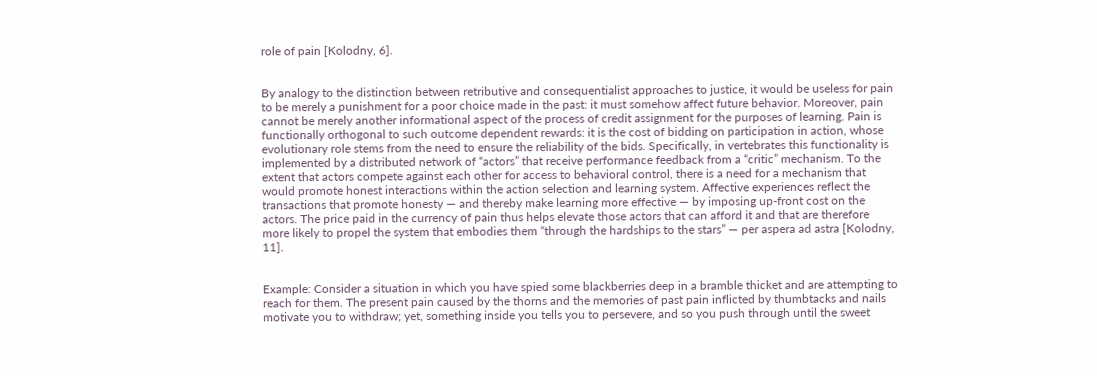role of pain [Kolodny, 6].


By analogy to the distinction between retributive and consequentialist approaches to justice, it would be useless for pain to be merely a punishment for a poor choice made in the past: it must somehow affect future behavior. Moreover, pain cannot be merely another informational aspect of the process of credit assignment for the purposes of learning. Pain is functionally orthogonal to such outcome dependent rewards: it is the cost of bidding on participation in action, whose evolutionary role stems from the need to ensure the reliability of the bids. Specifically, in vertebrates this functionality is implemented by a distributed network of “actors” that receive performance feedback from a “critic” mechanism. To the extent that actors compete against each other for access to behavioral control, there is a need for a mechanism that would promote honest interactions within the action selection and learning system. Affective experiences reflect the transactions that promote honesty — and thereby make learning more effective — by imposing up-front cost on the actors. The price paid in the currency of pain thus helps elevate those actors that can afford it and that are therefore more likely to propel the system that embodies them “through the hardships to the stars” — per aspera ad astra [Kolodny, 11].


Example: Consider a situation in which you have spied some blackberries deep in a bramble thicket and are attempting to reach for them. The present pain caused by the thorns and the memories of past pain inflicted by thumbtacks and nails motivate you to withdraw; yet, something inside you tells you to persevere, and so you push through until the sweet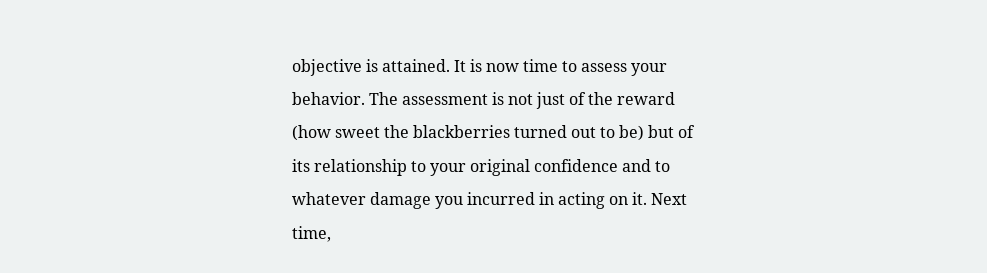objective is attained. It is now time to assess your behavior. The assessment is not just of the reward (how sweet the blackberries turned out to be) but of its relationship to your original confidence and to whatever damage you incurred in acting on it. Next time,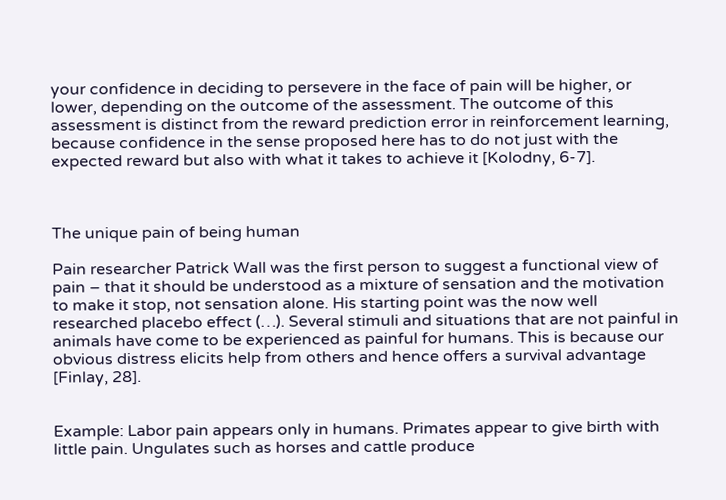your confidence in deciding to persevere in the face of pain will be higher, or lower, depending on the outcome of the assessment. The outcome of this assessment is distinct from the reward prediction error in reinforcement learning, because confidence in the sense proposed here has to do not just with the expected reward but also with what it takes to achieve it [Kolodny, 6-7].



The unique pain of being human

Pain researcher Patrick Wall was the first person to suggest a functional view of pain – that it should be understood as a mixture of sensation and the motivation to make it stop, not sensation alone. His starting point was the now well researched placebo effect (…). Several stimuli and situations that are not painful in animals have come to be experienced as painful for humans. This is because our obvious distress elicits help from others and hence offers a survival advantage [Finlay, 28].


Example: Labor pain appears only in humans. Primates appear to give birth with little pain. Ungulates such as horses and cattle produce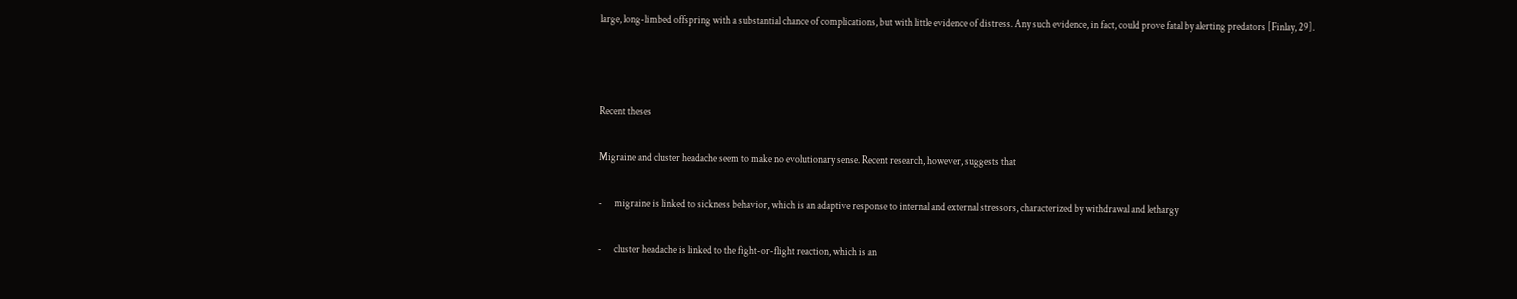large, long-limbed offspring with a substantial chance of complications, but with little evidence of distress. Any such evidence, in fact, could prove fatal by alerting predators [Finlay, 29].



Recent theses

Migraine and cluster headache seem to make no evolutionary sense. Recent research, however, suggests that

-      migraine is linked to sickness behavior, which is an adaptive response to internal and external stressors, characterized by withdrawal and lethargy

-      cluster headache is linked to the fight-or-flight reaction, which is an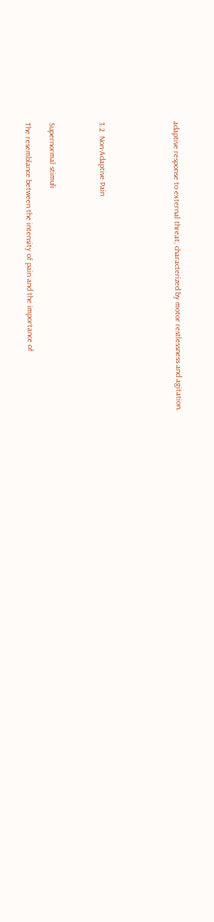adaptive response to external threat, characterized by motor restlessness and agitation.





3.2  Non-Adaptive Pain



Supernormal stimuli

The resemblance between the intensity of pain and the importance of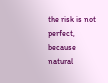the risk is not perfect, because natural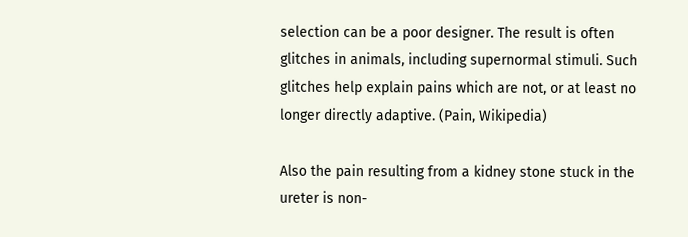selection can be a poor designer. The result is often glitches in animals, including supernormal stimuli. Such glitches help explain pains which are not, or at least no longer directly adaptive. (Pain, Wikipedia)

Also the pain resulting from a kidney stone stuck in the ureter is non-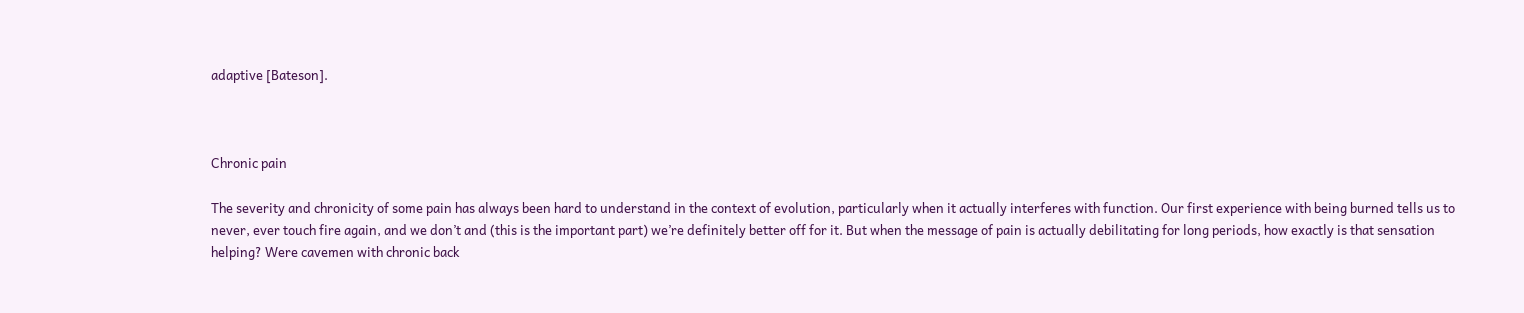adaptive [Bateson].



Chronic pain

The severity and chronicity of some pain has always been hard to understand in the context of evolution, particularly when it actually interferes with function. Our first experience with being burned tells us to never, ever touch fire again, and we don’t and (this is the important part) we’re definitely better off for it. But when the message of pain is actually debilitating for long periods, how exactly is that sensation helping? Were cavemen with chronic back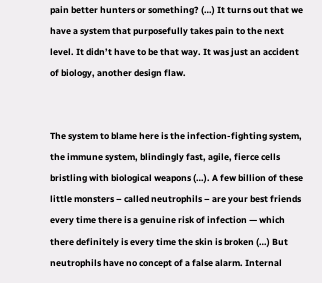pain better hunters or something? (…) It turns out that we have a system that purposefully takes pain to the next level. It didn’t have to be that way. It was just an accident of biology, another design flaw.


The system to blame here is the infection-fighting system, the immune system, blindingly fast, agile, fierce cells bristling with biological weapons (…). A few billion of these little monsters – called neutrophils – are your best friends every time there is a genuine risk of infection — which there definitely is every time the skin is broken (…) But neutrophils have no concept of a false alarm. Internal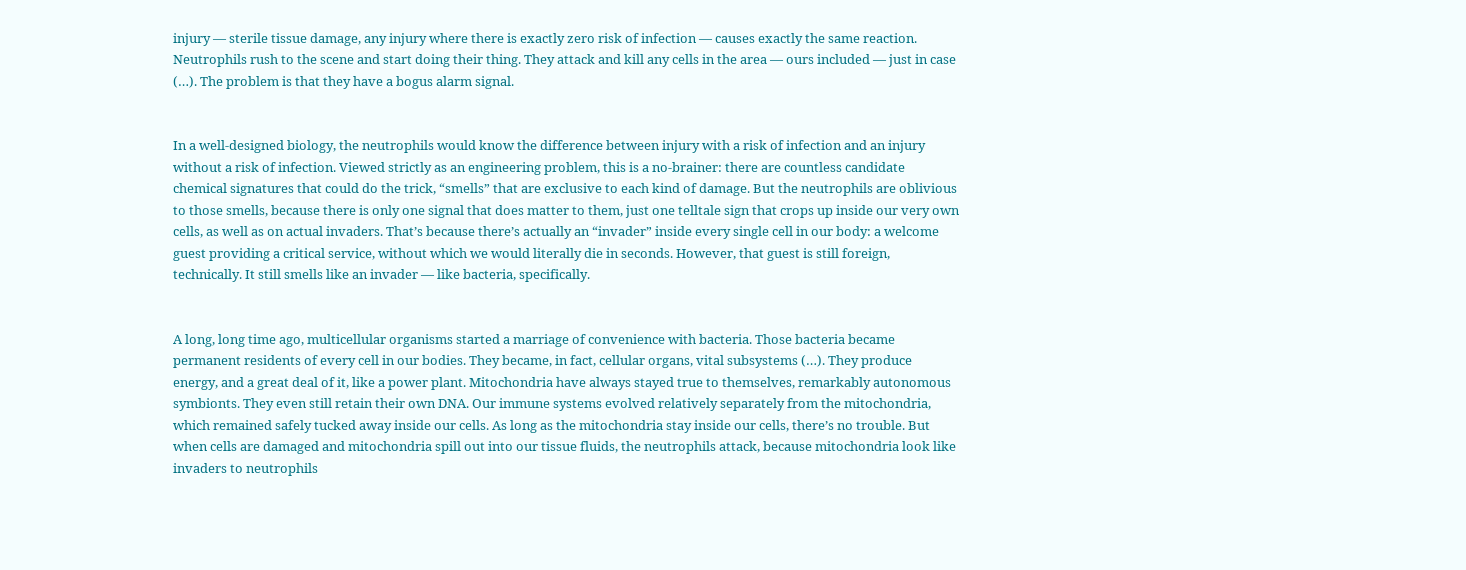injury — sterile tissue damage, any injury where there is exactly zero risk of infection — causes exactly the same reaction. Neutrophils rush to the scene and start doing their thing. They attack and kill any cells in the area — ours included — just in case (…). The problem is that they have a bogus alarm signal.


In a well-designed biology, the neutrophils would know the difference between injury with a risk of infection and an injury without a risk of infection. Viewed strictly as an engineering problem, this is a no-brainer: there are countless candidate chemical signatures that could do the trick, “smells” that are exclusive to each kind of damage. But the neutrophils are oblivious to those smells, because there is only one signal that does matter to them, just one telltale sign that crops up inside our very own cells, as well as on actual invaders. That’s because there’s actually an “invader” inside every single cell in our body: a welcome guest providing a critical service, without which we would literally die in seconds. However, that guest is still foreign, technically. It still smells like an invader — like bacteria, specifically.


A long, long time ago, multicellular organisms started a marriage of convenience with bacteria. Those bacteria became permanent residents of every cell in our bodies. They became, in fact, cellular organs, vital subsystems (…). They produce energy, and a great deal of it, like a power plant. Mitochondria have always stayed true to themselves, remarkably autonomous symbionts. They even still retain their own DNA. Our immune systems evolved relatively separately from the mitochondria, which remained safely tucked away inside our cells. As long as the mitochondria stay inside our cells, there’s no trouble. But when cells are damaged and mitochondria spill out into our tissue fluids, the neutrophils attack, because mitochondria look like invaders to neutrophils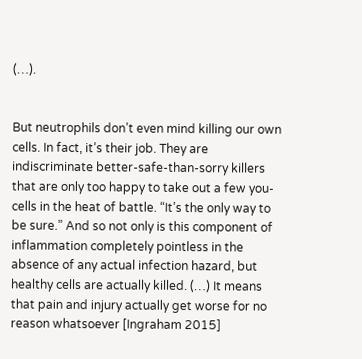(…).


But neutrophils don’t even mind killing our own cells. In fact, it’s their job. They are indiscriminate better-safe-than-sorry killers that are only too happy to take out a few you-cells in the heat of battle. “It’s the only way to be sure.” And so not only is this component of inflammation completely pointless in the absence of any actual infection hazard, but healthy cells are actually killed. (…) It means that pain and injury actually get worse for no reason whatsoever [Ingraham 2015]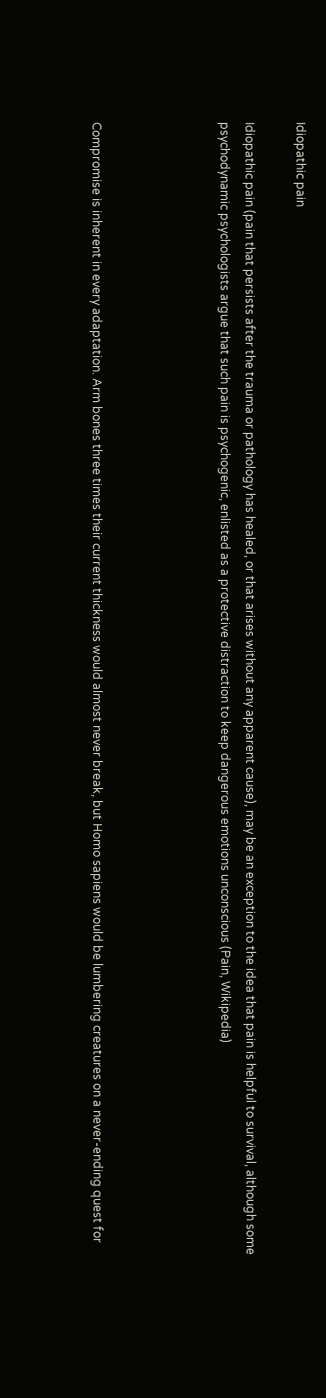Idiopathic pain

Idiopathic pain (pain that persists after the trauma or pathology has healed, or that arises without any apparent cause), may be an exception to the idea that pain is helpful to survival, although some psychodynamic psychologists argue that such pain is psychogenic, enlisted as a protective distraction to keep dangerous emotions unconscious (Pain, Wikipedia)




Compromise is inherent in every adaptation. Arm bones three times their current thickness would almost never break, but Homo sapiens would be lumbering creatures on a never-ending quest for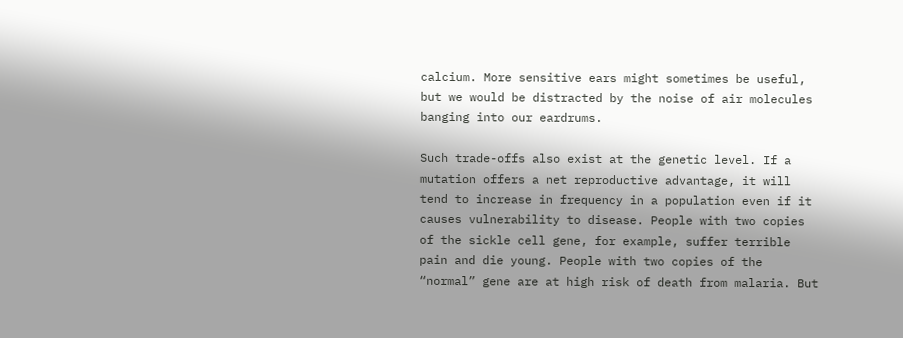calcium. More sensitive ears might sometimes be useful, but we would be distracted by the noise of air molecules banging into our eardrums.

Such trade-offs also exist at the genetic level. If a mutation offers a net reproductive advantage, it will tend to increase in frequency in a population even if it causes vulnerability to disease. People with two copies of the sickle cell gene, for example, suffer terrible pain and die young. People with two copies of the “normal” gene are at high risk of death from malaria. But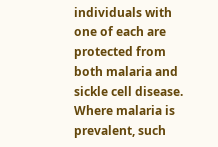individuals with one of each are protected from both malaria and sickle cell disease. Where malaria is prevalent, such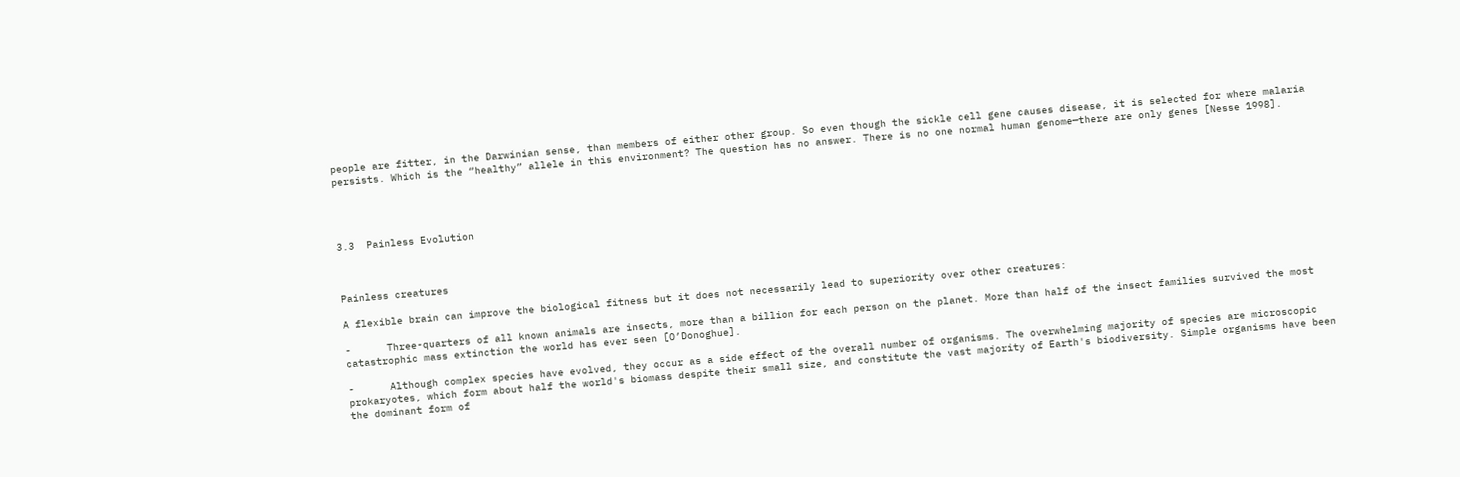people are fitter, in the Darwinian sense, than members of either other group. So even though the sickle cell gene causes disease, it is selected for where malaria persists. Which is the “healthy” allele in this environment? The question has no answer. There is no one normal human genome—there are only genes [Nesse 1998].




3.3  Painless Evolution



Painless creatures

A flexible brain can improve the biological fitness but it does not necessarily lead to superiority over other creatures:

-      Three-quarters of all known animals are insects, more than a billion for each person on the planet. More than half of the insect families survived the most catastrophic mass extinction the world has ever seen [O’Donoghue].

-      Although complex species have evolved, they occur as a side effect of the overall number of organisms. The overwhelming majority of species are microscopic prokaryotes, which form about half the world's biomass despite their small size, and constitute the vast majority of Earth's biodiversity. Simple organisms have been the dominant form of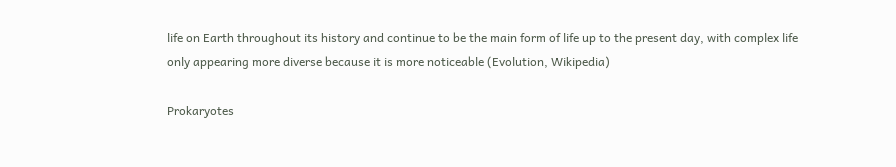life on Earth throughout its history and continue to be the main form of life up to the present day, with complex life only appearing more diverse because it is more noticeable (Evolution, Wikipedia)

Prokaryotes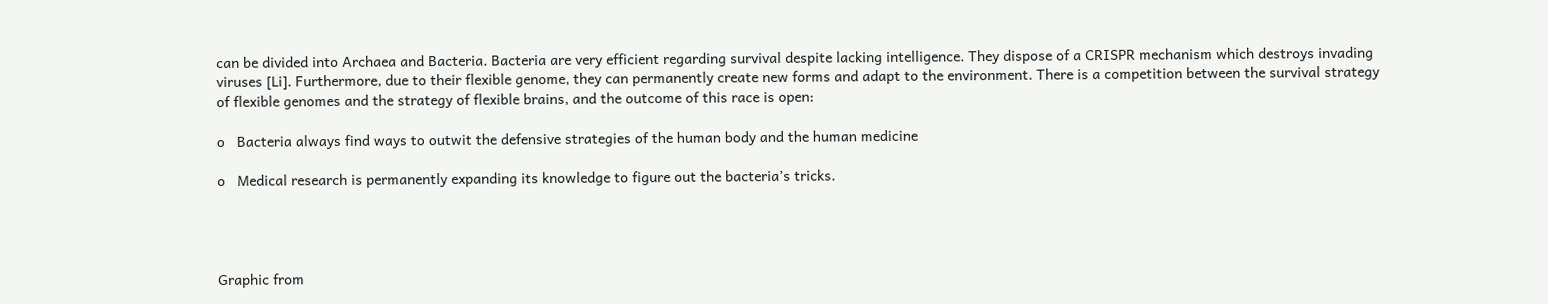can be divided into Archaea and Bacteria. Bacteria are very efficient regarding survival despite lacking intelligence. They dispose of a CRISPR mechanism which destroys invading viruses [Li]. Furthermore, due to their flexible genome, they can permanently create new forms and adapt to the environment. There is a competition between the survival strategy of flexible genomes and the strategy of flexible brains, and the outcome of this race is open:

o   Bacteria always find ways to outwit the defensive strategies of the human body and the human medicine

o   Medical research is permanently expanding its knowledge to figure out the bacteria’s tricks.




Graphic from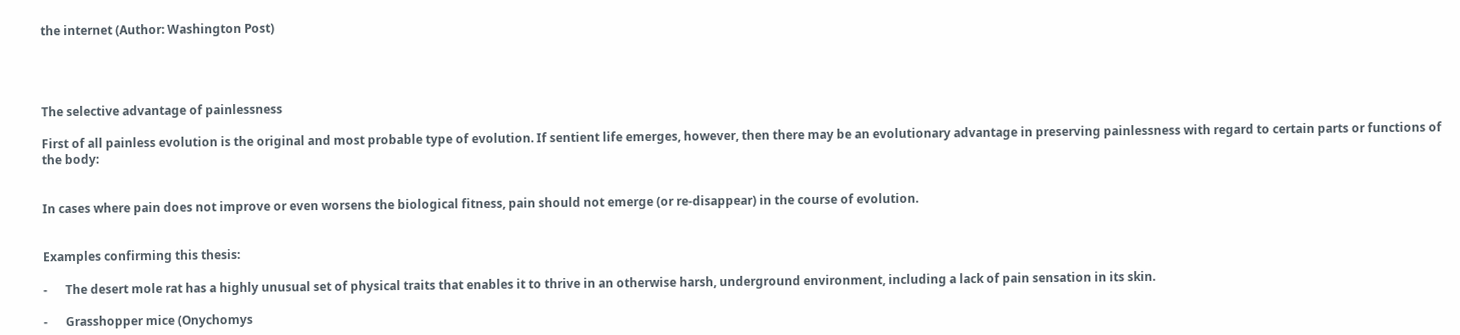the internet (Author: Washington Post)




The selective advantage of painlessness

First of all painless evolution is the original and most probable type of evolution. If sentient life emerges, however, then there may be an evolutionary advantage in preserving painlessness with regard to certain parts or functions of the body:


In cases where pain does not improve or even worsens the biological fitness, pain should not emerge (or re-disappear) in the course of evolution.


Examples confirming this thesis:

-      The desert mole rat has a highly unusual set of physical traits that enables it to thrive in an otherwise harsh, underground environment, including a lack of pain sensation in its skin.

-      Grasshopper mice (Onychomys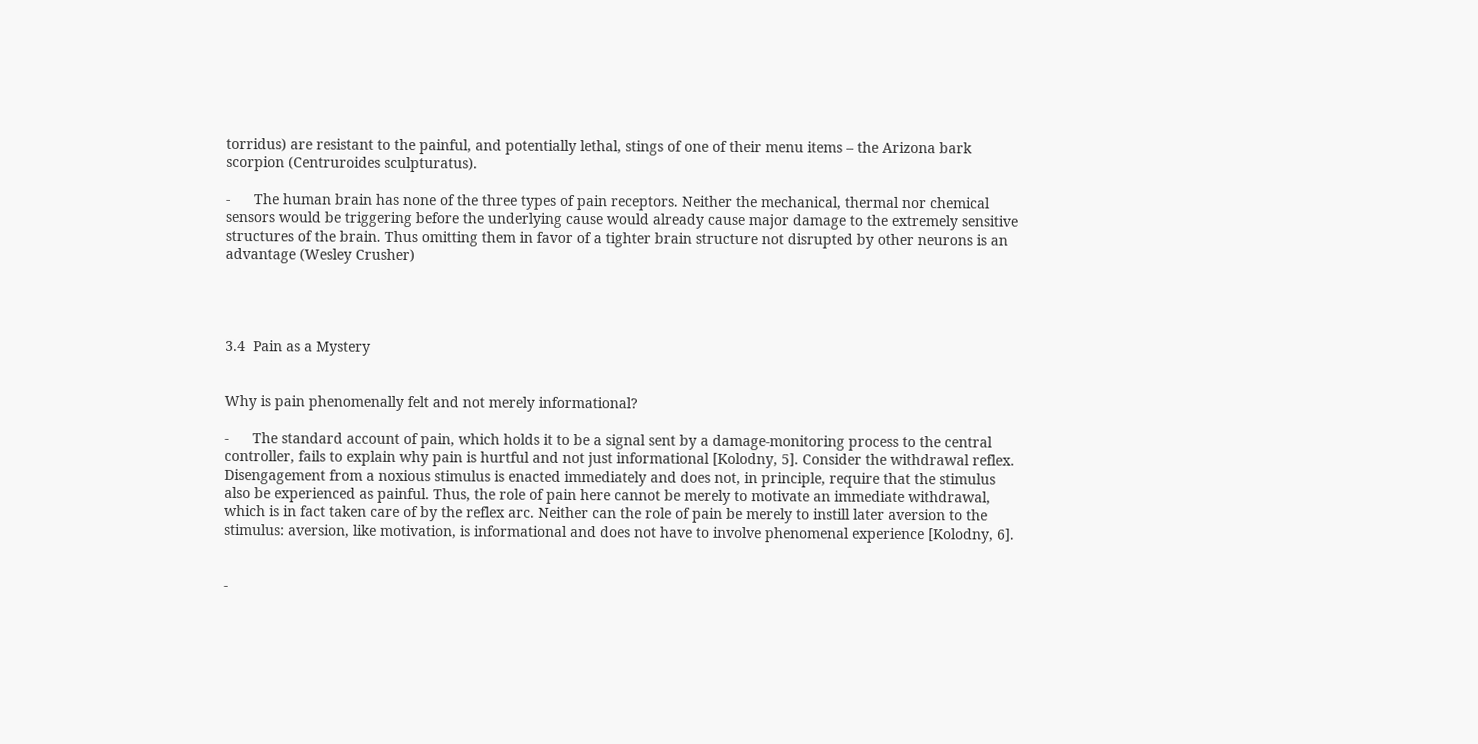torridus) are resistant to the painful, and potentially lethal, stings of one of their menu items – the Arizona bark scorpion (Centruroides sculpturatus).

-      The human brain has none of the three types of pain receptors. Neither the mechanical, thermal nor chemical sensors would be triggering before the underlying cause would already cause major damage to the extremely sensitive structures of the brain. Thus omitting them in favor of a tighter brain structure not disrupted by other neurons is an advantage (Wesley Crusher)




3.4  Pain as a Mystery


Why is pain phenomenally felt and not merely informational?

-      The standard account of pain, which holds it to be a signal sent by a damage-monitoring process to the central controller, fails to explain why pain is hurtful and not just informational [Kolodny, 5]. Consider the withdrawal reflex. Disengagement from a noxious stimulus is enacted immediately and does not, in principle, require that the stimulus also be experienced as painful. Thus, the role of pain here cannot be merely to motivate an immediate withdrawal, which is in fact taken care of by the reflex arc. Neither can the role of pain be merely to instill later aversion to the stimulus: aversion, like motivation, is informational and does not have to involve phenomenal experience [Kolodny, 6].


-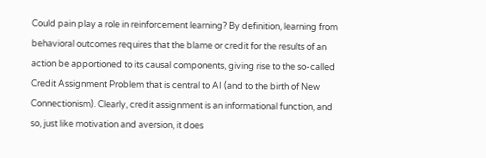Could pain play a role in reinforcement learning? By definition, learning from behavioral outcomes requires that the blame or credit for the results of an action be apportioned to its causal components, giving rise to the so-called Credit Assignment Problem that is central to AI (and to the birth of New Connectionism). Clearly, credit assignment is an informational function, and so, just like motivation and aversion, it does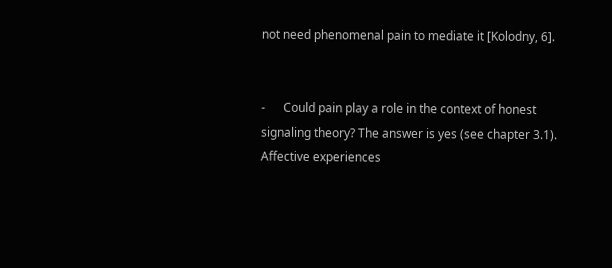not need phenomenal pain to mediate it [Kolodny, 6].


-      Could pain play a role in the context of honest signaling theory? The answer is yes (see chapter 3.1). Affective experiences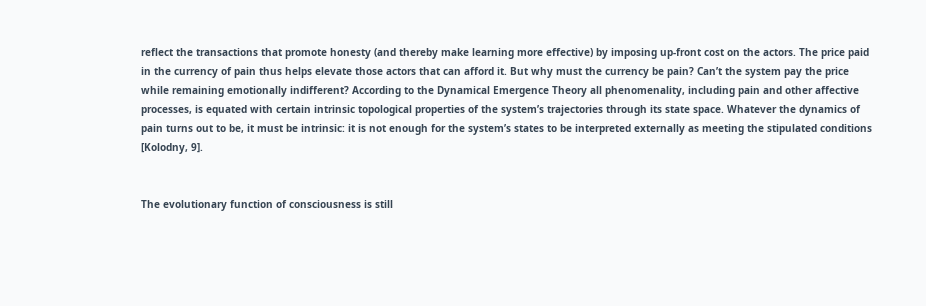reflect the transactions that promote honesty (and thereby make learning more effective) by imposing up-front cost on the actors. The price paid in the currency of pain thus helps elevate those actors that can afford it. But why must the currency be pain? Can’t the system pay the price while remaining emotionally indifferent? According to the Dynamical Emergence Theory all phenomenality, including pain and other affective processes, is equated with certain intrinsic topological properties of the system’s trajectories through its state space. Whatever the dynamics of pain turns out to be, it must be intrinsic: it is not enough for the system’s states to be interpreted externally as meeting the stipulated conditions [Kolodny, 9].


The evolutionary function of consciousness is still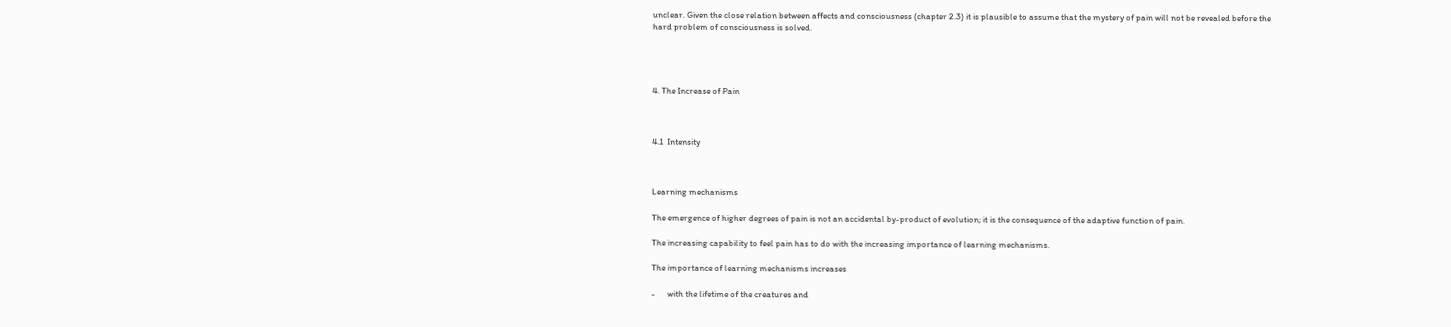unclear. Given the close relation between affects and consciousness (chapter 2.3) it is plausible to assume that the mystery of pain will not be revealed before the hard problem of consciousness is solved.




4. The Increase of Pain



4.1  Intensity



Learning mechanisms

The emergence of higher degrees of pain is not an accidental by-product of evolution; it is the consequence of the adaptive function of pain.

The increasing capability to feel pain has to do with the increasing importance of learning mechanisms.

The importance of learning mechanisms increases

-      with the lifetime of the creatures and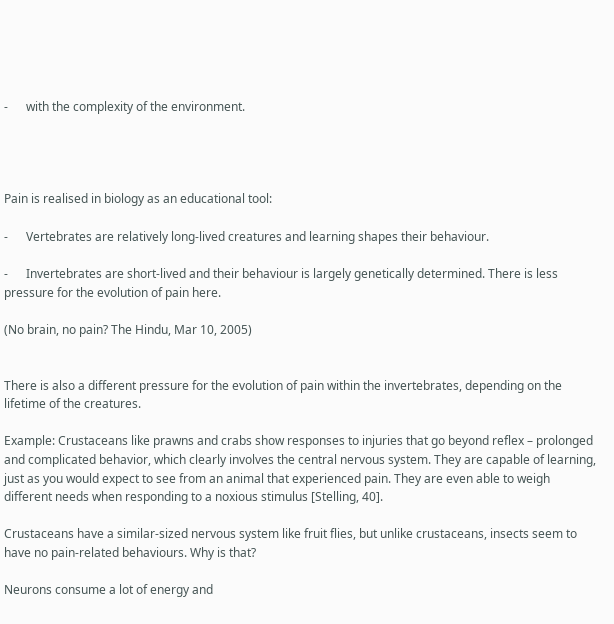-      with the complexity of the environment.




Pain is realised in biology as an educational tool:

-      Vertebrates are relatively long-lived creatures and learning shapes their behaviour.

-      Invertebrates are short-lived and their behaviour is largely genetically determined. There is less pressure for the evolution of pain here.

(No brain, no pain? The Hindu, Mar 10, 2005)


There is also a different pressure for the evolution of pain within the invertebrates, depending on the lifetime of the creatures.

Example: Crustaceans like prawns and crabs show responses to injuries that go beyond reflex – prolonged and complicated behavior, which clearly involves the central nervous system. They are capable of learning, just as you would expect to see from an animal that experienced pain. They are even able to weigh different needs when responding to a noxious stimulus [Stelling, 40].

Crustaceans have a similar-sized nervous system like fruit flies, but unlike crustaceans, insects seem to have no pain-related behaviours. Why is that?

Neurons consume a lot of energy and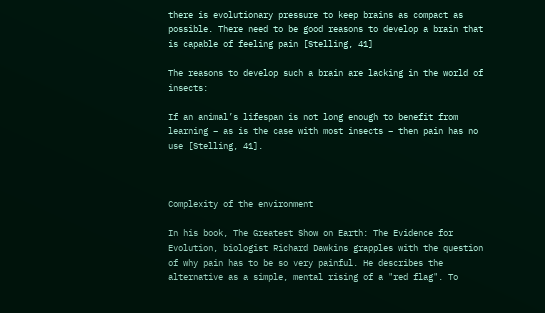there is evolutionary pressure to keep brains as compact as possible. There need to be good reasons to develop a brain that is capable of feeling pain [Stelling, 41]

The reasons to develop such a brain are lacking in the world of insects:

If an animal’s lifespan is not long enough to benefit from learning – as is the case with most insects – then pain has no use [Stelling, 41].



Complexity of the environment

In his book, The Greatest Show on Earth: The Evidence for Evolution, biologist Richard Dawkins grapples with the question of why pain has to be so very painful. He describes the alternative as a simple, mental rising of a "red flag". To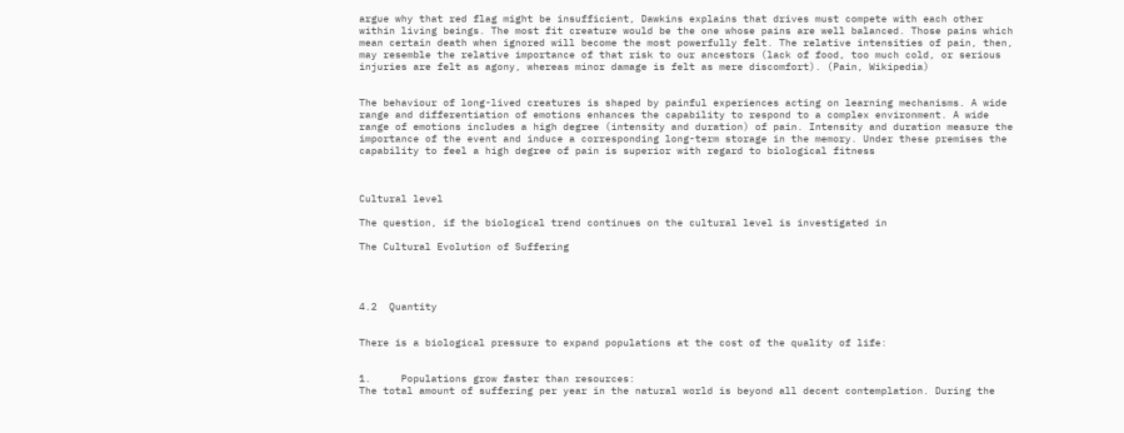argue why that red flag might be insufficient, Dawkins explains that drives must compete with each other within living beings. The most fit creature would be the one whose pains are well balanced. Those pains which mean certain death when ignored will become the most powerfully felt. The relative intensities of pain, then, may resemble the relative importance of that risk to our ancestors (lack of food, too much cold, or serious injuries are felt as agony, whereas minor damage is felt as mere discomfort). (Pain, Wikipedia)


The behaviour of long-lived creatures is shaped by painful experiences acting on learning mechanisms. A wide range and differentiation of emotions enhances the capability to respond to a complex environment. A wide range of emotions includes a high degree (intensity and duration) of pain. Intensity and duration measure the importance of the event and induce a corresponding long-term storage in the memory. Under these premises the capability to feel a high degree of pain is superior with regard to biological fitness



Cultural level

The question, if the biological trend continues on the cultural level is investigated in

The Cultural Evolution of Suffering




4.2  Quantity


There is a biological pressure to expand populations at the cost of the quality of life:


1.     Populations grow faster than resources:
The total amount of suffering per year in the natural world is beyond all decent contemplation. During the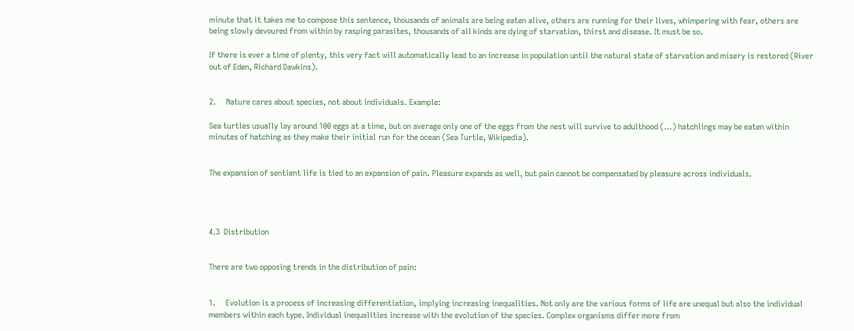minute that it takes me to compose this sentence, thousands of animals are being eaten alive, others are running for their lives, whimpering with fear, others are being slowly devoured from within by rasping parasites, thousands of all kinds are dying of starvation, thirst and disease. It must be so.

If there is ever a time of plenty, this very fact will automatically lead to an increase in population until the natural state of starvation and misery is restored (River out of Eden, Richard Dawkins).


2.     Nature cares about species, not about individuals. Example:

Sea turtles usually lay around 100 eggs at a time, but on average only one of the eggs from the nest will survive to adulthood (…) hatchlings may be eaten within minutes of hatching as they make their initial run for the ocean (Sea Turtle, Wikipedia).


The expansion of sentient life is tied to an expansion of pain. Pleasure expands as well, but pain cannot be compensated by pleasure across individuals.




4.3  Distribution


There are two opposing trends in the distribution of pain:


1.     Evolution is a process of increasing differentiation, implying increasing inequalities. Not only are the various forms of life are unequal but also the individual members within each type. Individual inequalities increase with the evolution of the species. Complex organisms differ more from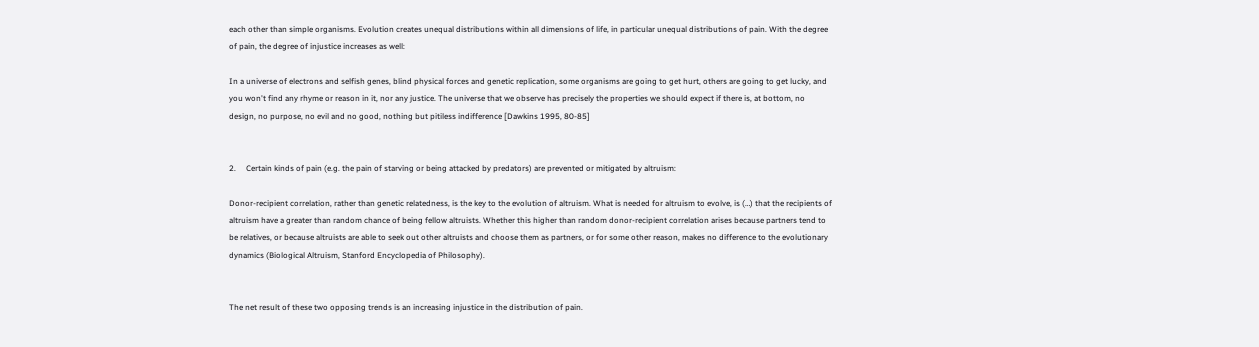each other than simple organisms. Evolution creates unequal distributions within all dimensions of life, in particular unequal distributions of pain. With the degree of pain, the degree of injustice increases as well:

In a universe of electrons and selfish genes, blind physical forces and genetic replication, some organisms are going to get hurt, others are going to get lucky, and you won't find any rhyme or reason in it, nor any justice. The universe that we observe has precisely the properties we should expect if there is, at bottom, no design, no purpose, no evil and no good, nothing but pitiless indifference [Dawkins 1995, 80-85]


2.     Certain kinds of pain (e.g. the pain of starving or being attacked by predators) are prevented or mitigated by altruism:

Donor-recipient correlation, rather than genetic relatedness, is the key to the evolution of altruism. What is needed for altruism to evolve, is (…) that the recipients of altruism have a greater than random chance of being fellow altruists. Whether this higher than random donor-recipient correlation arises because partners tend to be relatives, or because altruists are able to seek out other altruists and choose them as partners, or for some other reason, makes no difference to the evolutionary dynamics (Biological Altruism, Stanford Encyclopedia of Philosophy).


The net result of these two opposing trends is an increasing injustice in the distribution of pain.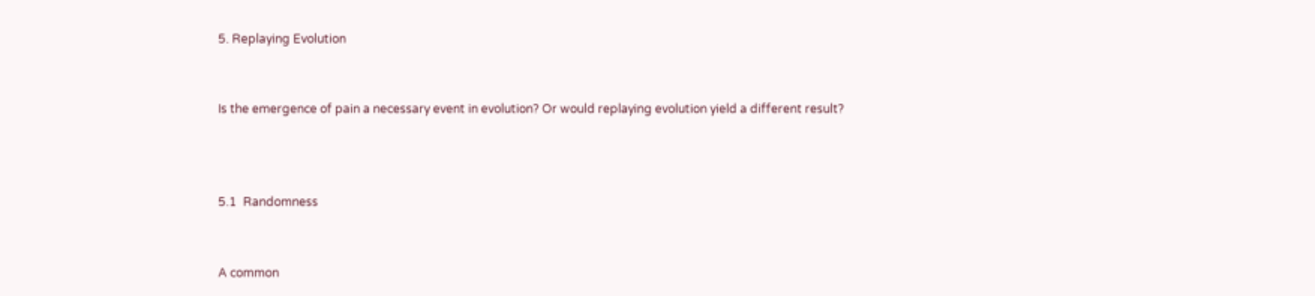5. Replaying Evolution


Is the emergence of pain a necessary event in evolution? Or would replaying evolution yield a different result?



5.1  Randomness


A common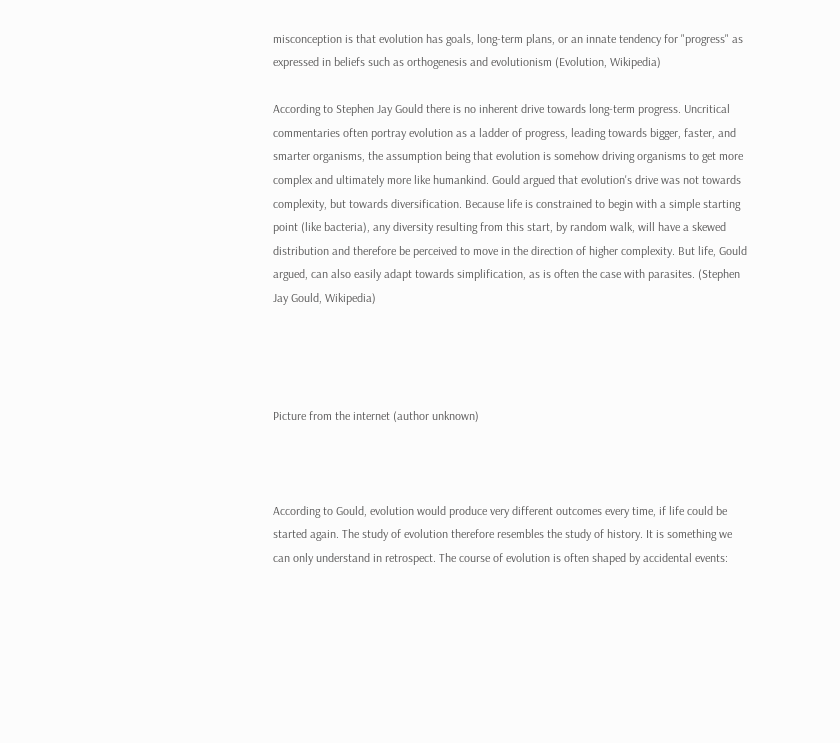misconception is that evolution has goals, long-term plans, or an innate tendency for "progress" as expressed in beliefs such as orthogenesis and evolutionism (Evolution, Wikipedia)

According to Stephen Jay Gould there is no inherent drive towards long-term progress. Uncritical commentaries often portray evolution as a ladder of progress, leading towards bigger, faster, and smarter organisms, the assumption being that evolution is somehow driving organisms to get more complex and ultimately more like humankind. Gould argued that evolution's drive was not towards complexity, but towards diversification. Because life is constrained to begin with a simple starting point (like bacteria), any diversity resulting from this start, by random walk, will have a skewed distribution and therefore be perceived to move in the direction of higher complexity. But life, Gould argued, can also easily adapt towards simplification, as is often the case with parasites. (Stephen Jay Gould, Wikipedia)




Picture from the internet (author unknown)



According to Gould, evolution would produce very different outcomes every time, if life could be started again. The study of evolution therefore resembles the study of history. It is something we can only understand in retrospect. The course of evolution is often shaped by accidental events: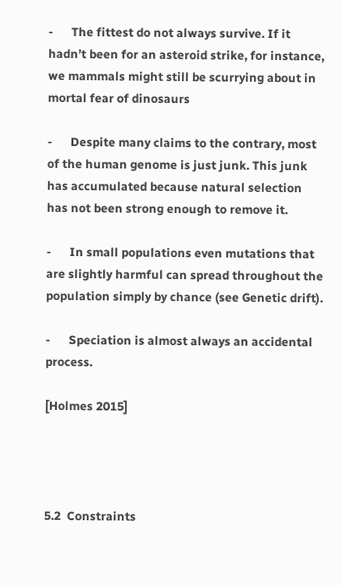-      The fittest do not always survive. If it hadn’t been for an asteroid strike, for instance, we mammals might still be scurrying about in mortal fear of dinosaurs

-      Despite many claims to the contrary, most of the human genome is just junk. This junk has accumulated because natural selection has not been strong enough to remove it.

-      In small populations even mutations that are slightly harmful can spread throughout the population simply by chance (see Genetic drift).

-      Speciation is almost always an accidental process.

[Holmes 2015]




5.2  Constraints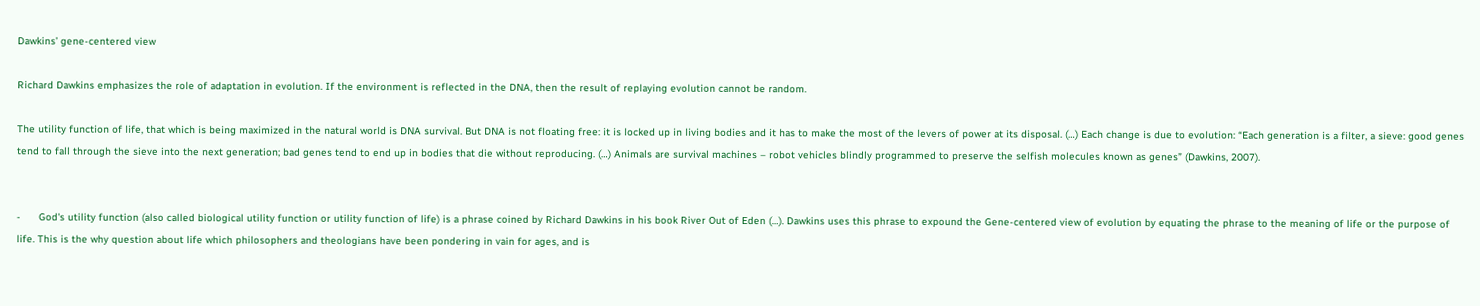Dawkins’ gene-centered view

Richard Dawkins emphasizes the role of adaptation in evolution. If the environment is reflected in the DNA, then the result of replaying evolution cannot be random.

The utility function of life, that which is being maximized in the natural world is DNA survival. But DNA is not floating free: it is locked up in living bodies and it has to make the most of the levers of power at its disposal. (…) Each change is due to evolution: “Each generation is a filter, a sieve: good genes tend to fall through the sieve into the next generation; bad genes tend to end up in bodies that die without reproducing. (…) Animals are survival machines – robot vehicles blindly programmed to preserve the selfish molecules known as genes” (Dawkins, 2007).


-      God's utility function (also called biological utility function or utility function of life) is a phrase coined by Richard Dawkins in his book River Out of Eden (…). Dawkins uses this phrase to expound the Gene-centered view of evolution by equating the phrase to the meaning of life or the purpose of life. This is the why question about life which philosophers and theologians have been pondering in vain for ages, and is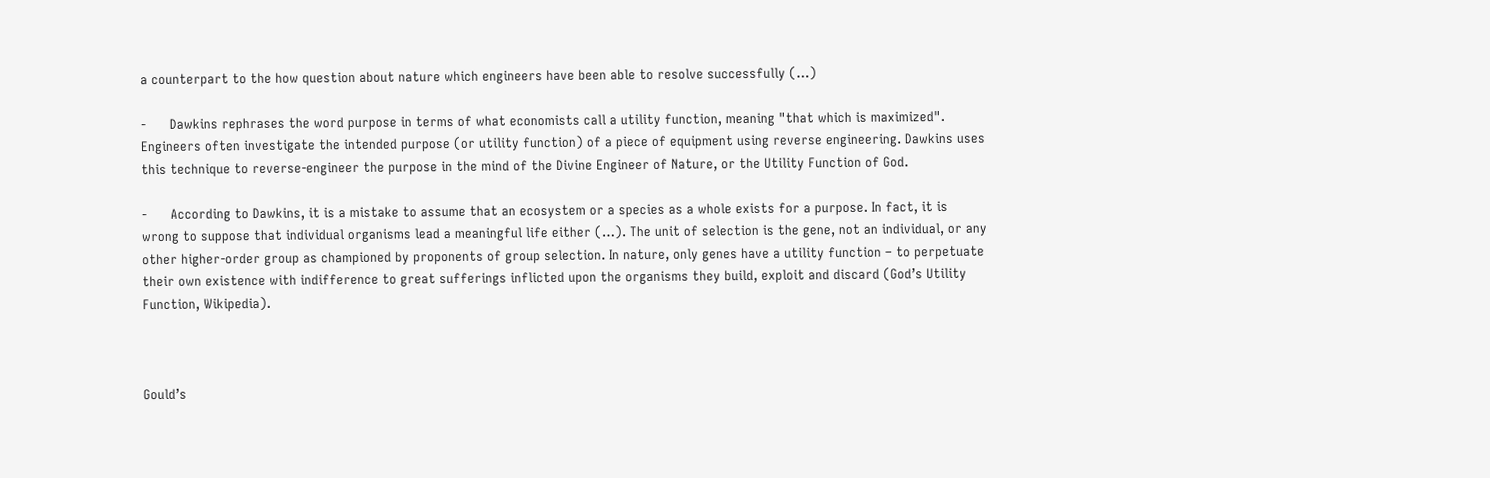a counterpart to the how question about nature which engineers have been able to resolve successfully (…)

-      Dawkins rephrases the word purpose in terms of what economists call a utility function, meaning "that which is maximized". Engineers often investigate the intended purpose (or utility function) of a piece of equipment using reverse engineering. Dawkins uses this technique to reverse-engineer the purpose in the mind of the Divine Engineer of Nature, or the Utility Function of God.

-      According to Dawkins, it is a mistake to assume that an ecosystem or a species as a whole exists for a purpose. In fact, it is wrong to suppose that individual organisms lead a meaningful life either (…). The unit of selection is the gene, not an individual, or any other higher-order group as championed by proponents of group selection. In nature, only genes have a utility function – to perpetuate their own existence with indifference to great sufferings inflicted upon the organisms they build, exploit and discard (God’s Utility Function, Wikipedia).



Gould’s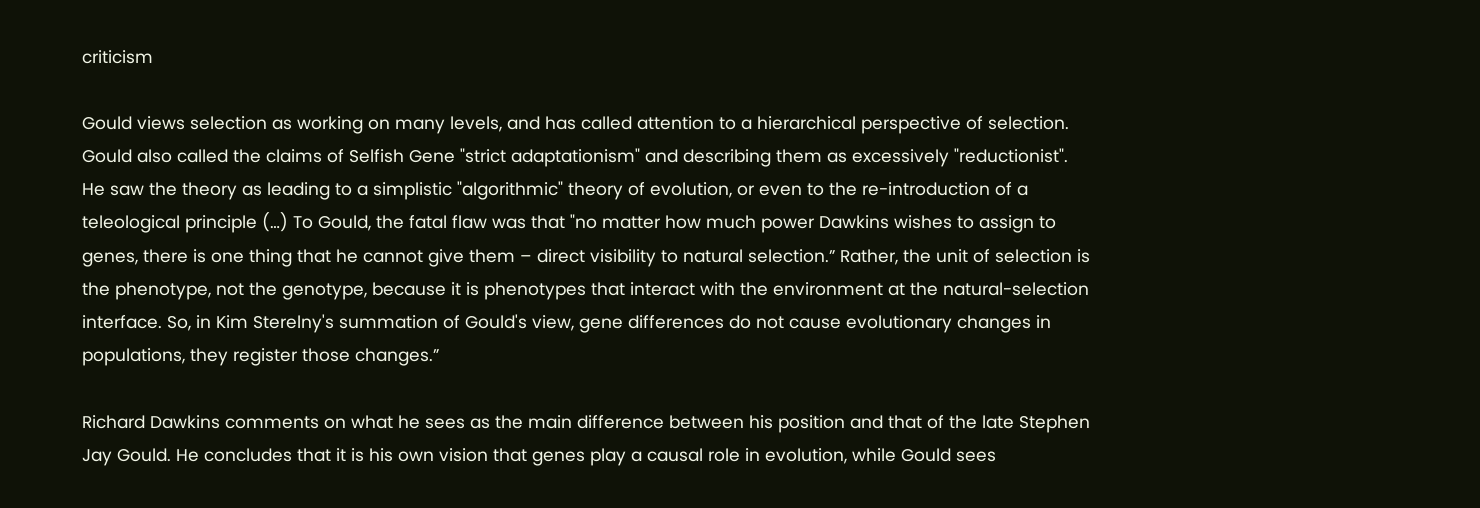criticism

Gould views selection as working on many levels, and has called attention to a hierarchical perspective of selection. Gould also called the claims of Selfish Gene "strict adaptationism" and describing them as excessively "reductionist". He saw the theory as leading to a simplistic "algorithmic" theory of evolution, or even to the re-introduction of a teleological principle (…) To Gould, the fatal flaw was that "no matter how much power Dawkins wishes to assign to genes, there is one thing that he cannot give them – direct visibility to natural selection.” Rather, the unit of selection is the phenotype, not the genotype, because it is phenotypes that interact with the environment at the natural-selection interface. So, in Kim Sterelny's summation of Gould's view, gene differences do not cause evolutionary changes in populations, they register those changes.”

Richard Dawkins comments on what he sees as the main difference between his position and that of the late Stephen Jay Gould. He concludes that it is his own vision that genes play a causal role in evolution, while Gould sees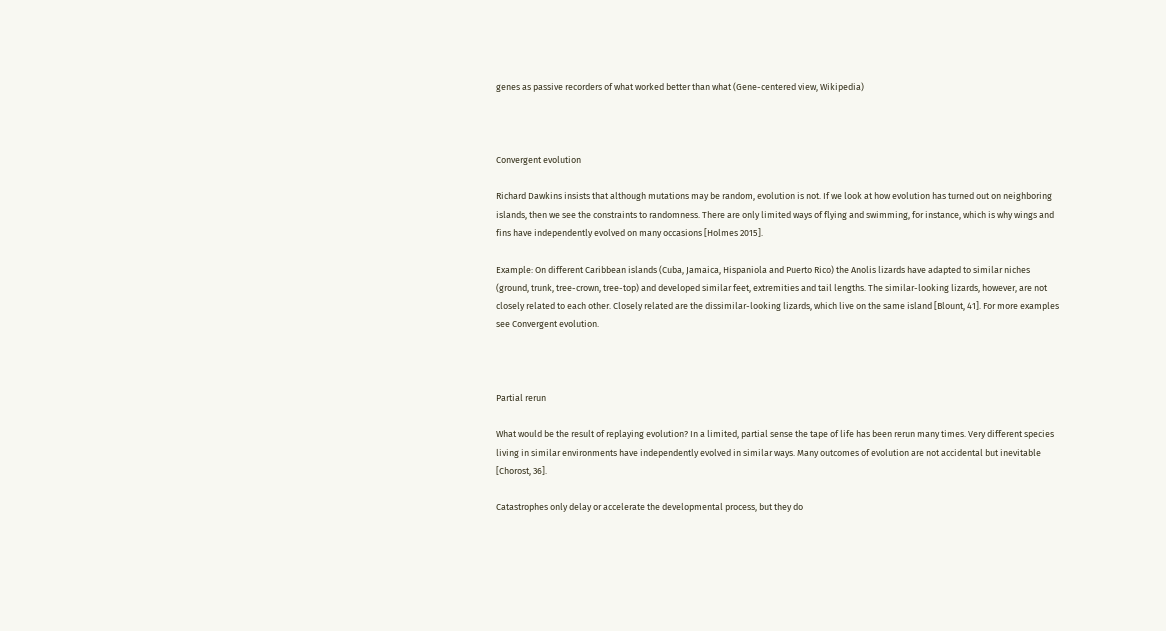genes as passive recorders of what worked better than what (Gene-centered view, Wikipedia)



Convergent evolution

Richard Dawkins insists that although mutations may be random, evolution is not. If we look at how evolution has turned out on neighboring islands, then we see the constraints to randomness. There are only limited ways of flying and swimming, for instance, which is why wings and fins have independently evolved on many occasions [Holmes 2015].

Example: On different Caribbean islands (Cuba, Jamaica, Hispaniola and Puerto Rico) the Anolis lizards have adapted to similar niches (ground, trunk, tree-crown, tree-top) and developed similar feet, extremities and tail lengths. The similar-looking lizards, however, are not closely related to each other. Closely related are the dissimilar-looking lizards, which live on the same island [Blount, 41]. For more examples see Convergent evolution.



Partial rerun

What would be the result of replaying evolution? In a limited, partial sense the tape of life has been rerun many times. Very different species living in similar environments have independently evolved in similar ways. Many outcomes of evolution are not accidental but inevitable [Chorost, 36].

Catastrophes only delay or accelerate the developmental process, but they do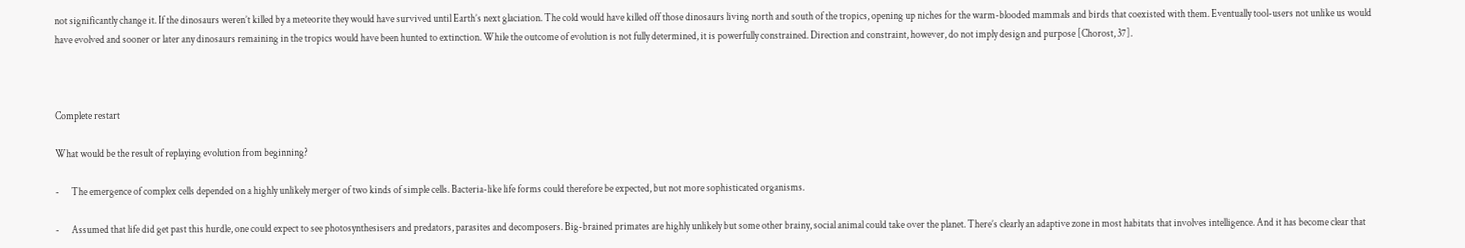not significantly change it. If the dinosaurs weren’t killed by a meteorite they would have survived until Earth’s next glaciation. The cold would have killed off those dinosaurs living north and south of the tropics, opening up niches for the warm-blooded mammals and birds that coexisted with them. Eventually tool-users not unlike us would have evolved and sooner or later any dinosaurs remaining in the tropics would have been hunted to extinction. While the outcome of evolution is not fully determined, it is powerfully constrained. Direction and constraint, however, do not imply design and purpose [Chorost, 37].



Complete restart

What would be the result of replaying evolution from beginning?

-      The emergence of complex cells depended on a highly unlikely merger of two kinds of simple cells. Bacteria-like life forms could therefore be expected, but not more sophisticated organisms.

-      Assumed that life did get past this hurdle, one could expect to see photosynthesisers and predators, parasites and decomposers. Big-brained primates are highly unlikely but some other brainy, social animal could take over the planet. There’s clearly an adaptive zone in most habitats that involves intelligence. And it has become clear that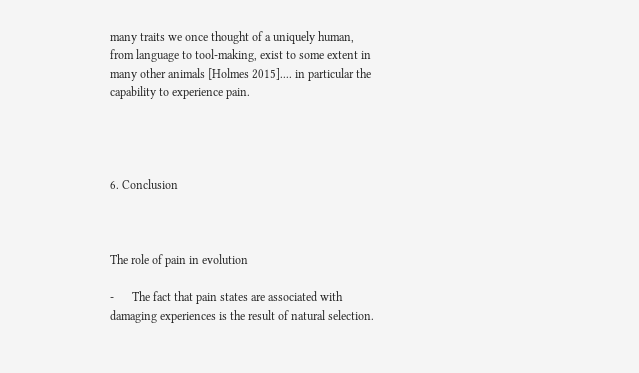many traits we once thought of a uniquely human, from language to tool-making, exist to some extent in many other animals [Holmes 2015].... in particular the capability to experience pain.




6. Conclusion



The role of pain in evolution

-      The fact that pain states are associated with damaging experiences is the result of natural selection.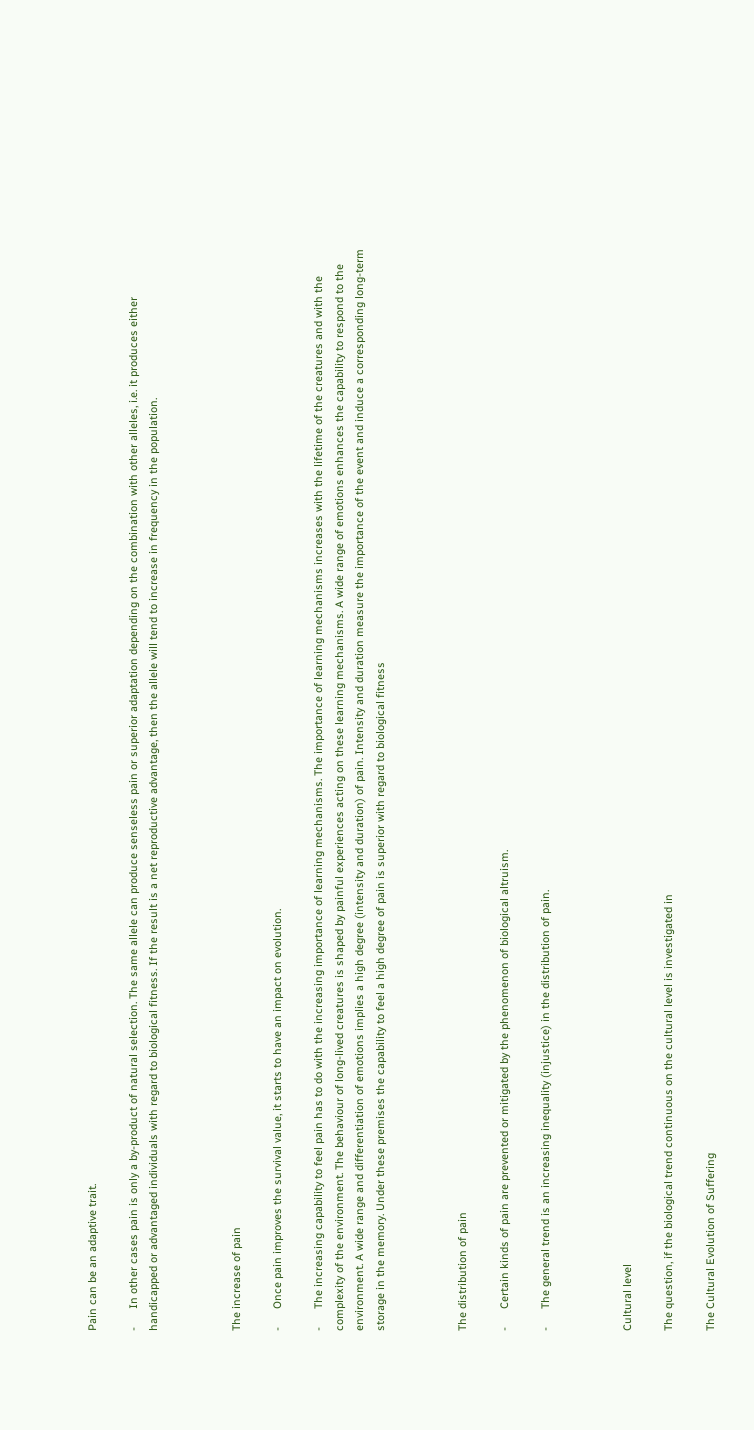Pain can be an adaptive trait.

-      In other cases pain is only a by-product of natural selection. The same allele can produce senseless pain or superior adaptation depending on the combination with other alleles, i.e. it produces either handicapped or advantaged individuals with regard to biological fitness. If the result is a net reproductive advantage, then the allele will tend to increase in frequency in the population.



The increase of pain

-      Once pain improves the survival value, it starts to have an impact on evolution.

-      The increasing capability to feel pain has to do with the increasing importance of learning mechanisms. The importance of learning mechanisms increases with the lifetime of the creatures and with the complexity of the environment. The behaviour of long-lived creatures is shaped by painful experiences acting on these learning mechanisms. A wide range of emotions enhances the capability to respond to the environment. A wide range and differentiation of emotions implies a high degree (intensity and duration) of pain. Intensity and duration measure the importance of the event and induce a corresponding long-term storage in the memory. Under these premises the capability to feel a high degree of pain is superior with regard to biological fitness



The distribution of pain

-      Certain kinds of pain are prevented or mitigated by the phenomenon of biological altruism.

-      The general trend is an increasing inequality (injustice) in the distribution of pain.



Cultural level

The question, if the biological trend continuous on the cultural level is investigated in

The Cultural Evolution of Suffering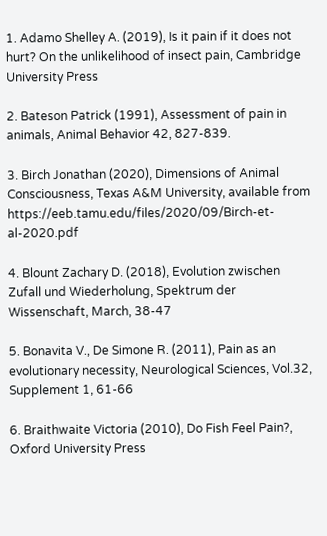1. Adamo Shelley A. (2019), Is it pain if it does not hurt? On the unlikelihood of insect pain, Cambridge University Press

2. Bateson Patrick (1991), Assessment of pain in animals, Animal Behavior 42, 827-839.

3. Birch Jonathan (2020), Dimensions of Animal Consciousness, Texas A&M University, available from https://eeb.tamu.edu/files/2020/09/Birch-et-al-2020.pdf

4. Blount Zachary D. (2018), Evolution zwischen Zufall und Wiederholung, Spektrum der Wissenschaft, March, 38-47

5. Bonavita V., De Simone R. (2011), Pain as an evolutionary necessity, Neurological Sciences, Vol.32, Supplement 1, 61-66

6. Braithwaite Victoria (2010), Do Fish Feel Pain?, Oxford University Press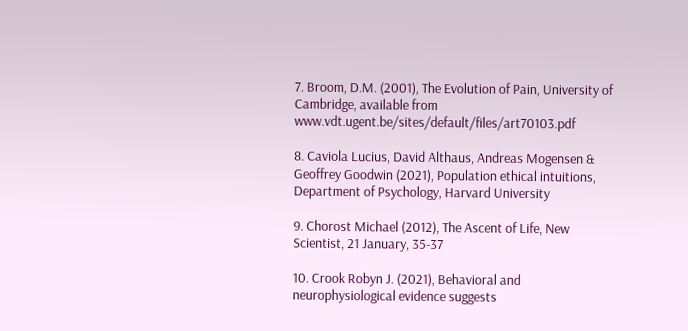7. Broom, D.M. (2001), The Evolution of Pain, University of Cambridge, available from www.vdt.ugent.be/sites/default/files/art70103.pdf

8. Caviola Lucius, David Althaus, Andreas Mogensen & Geoffrey Goodwin (2021), Population ethical intuitions, Department of Psychology, Harvard University

9. Chorost Michael (2012), The Ascent of Life, New Scientist, 21 January, 35-37

10. Crook Robyn J. (2021), Behavioral and neurophysiological evidence suggests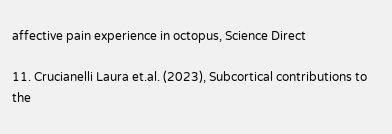affective pain experience in octopus, Science Direct

11. Crucianelli Laura et.al. (2023), Subcortical contributions to the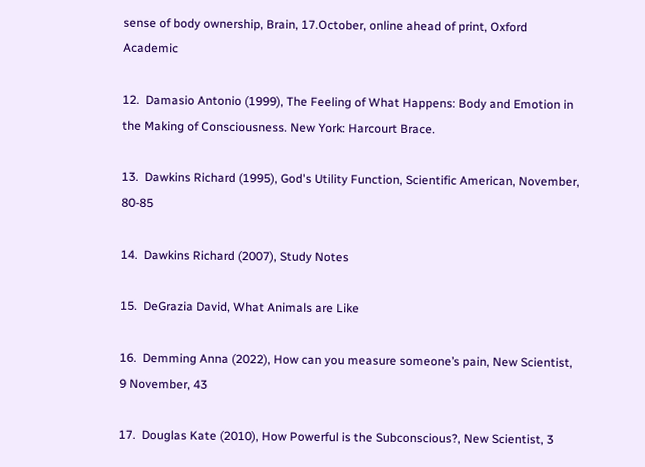sense of body ownership, Brain, 17.October, online ahead of print, Oxford Academic

12.  Damasio Antonio (1999), The Feeling of What Happens: Body and Emotion in the Making of Consciousness. New York: Harcourt Brace.

13.  Dawkins Richard (1995), God's Utility Function, Scientific American, November, 80-85

14.  Dawkins Richard (2007), Study Notes

15.  DeGrazia David, What Animals are Like

16.  Demming Anna (2022), How can you measure someone’s pain, New Scientist, 9 November, 43

17.  Douglas Kate (2010), How Powerful is the Subconscious?, New Scientist, 3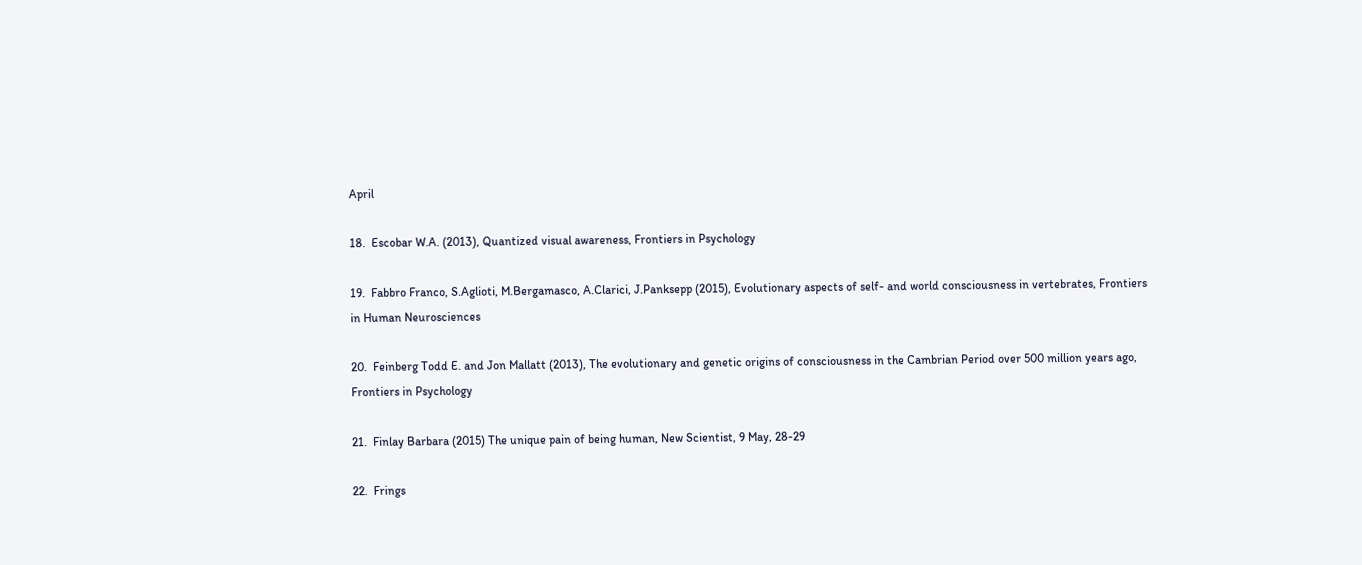April

18.  Escobar W.A. (2013), Quantized visual awareness, Frontiers in Psychology

19.  Fabbro Franco, S.Aglioti, M.Bergamasco, A.Clarici, J.Panksepp (2015), Evolutionary aspects of self- and world consciousness in vertebrates, Frontiers in Human Neurosciences

20.  Feinberg Todd E. and Jon Mallatt (2013), The evolutionary and genetic origins of consciousness in the Cambrian Period over 500 million years ago, Frontiers in Psychology

21.  Finlay Barbara (2015) The unique pain of being human, New Scientist, 9 May, 28-29

22.  Frings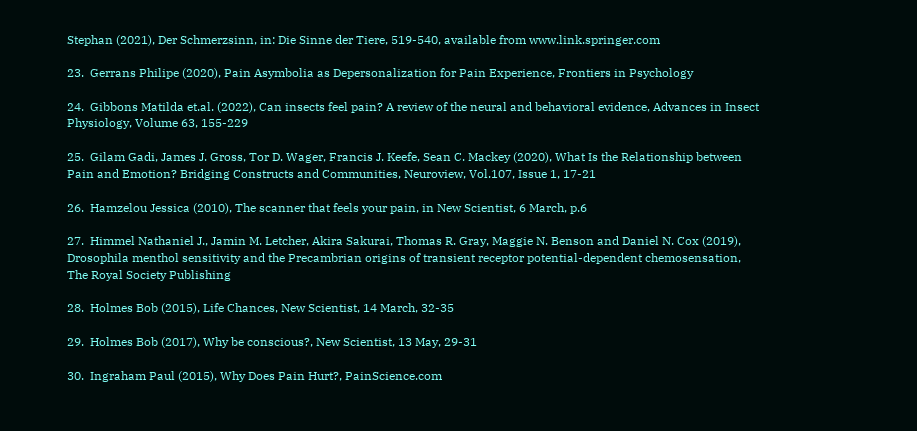Stephan (2021), Der Schmerzsinn, in: Die Sinne der Tiere, 519-540, available from www.link.springer.com

23.  Gerrans Philipe (2020), Pain Asymbolia as Depersonalization for Pain Experience, Frontiers in Psychology

24.  Gibbons Matilda et.al. (2022), Can insects feel pain? A review of the neural and behavioral evidence, Advances in Insect Physiology, Volume 63, 155-229

25.  Gilam Gadi, James J. Gross, Tor D. Wager, Francis J. Keefe, Sean C. Mackey (2020), What Is the Relationship between Pain and Emotion? Bridging Constructs and Communities, Neuroview, Vol.107, Issue 1, 17-21

26.  Hamzelou Jessica (2010), The scanner that feels your pain, in New Scientist, 6 March, p.6

27.  Himmel Nathaniel J., Jamin M. Letcher, Akira Sakurai, Thomas R. Gray, Maggie N. Benson and Daniel N. Cox (2019), Drosophila menthol sensitivity and the Precambrian origins of transient receptor potential-dependent chemosensation, The Royal Society Publishing

28.  Holmes Bob (2015), Life Chances, New Scientist, 14 March, 32-35

29.  Holmes Bob (2017), Why be conscious?, New Scientist, 13 May, 29-31

30.  Ingraham Paul (2015), Why Does Pain Hurt?, PainScience.com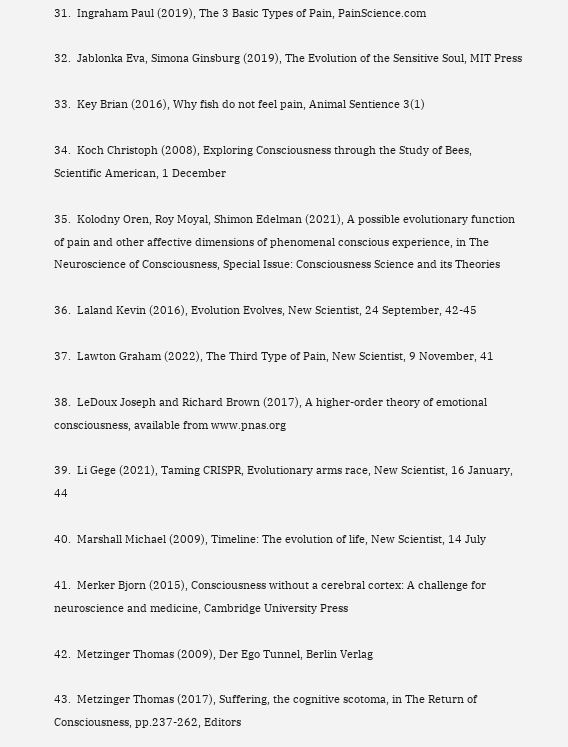31.  Ingraham Paul (2019), The 3 Basic Types of Pain, PainScience.com

32.  Jablonka Eva, Simona Ginsburg (2019), The Evolution of the Sensitive Soul, MIT Press

33.  Key Brian (2016), Why fish do not feel pain, Animal Sentience 3(1)

34.  Koch Christoph (2008), Exploring Consciousness through the Study of Bees, Scientific American, 1 December

35.  Kolodny Oren, Roy Moyal, Shimon Edelman (2021), A possible evolutionary function of pain and other affective dimensions of phenomenal conscious experience, in The Neuroscience of Consciousness, Special Issue: Consciousness Science and its Theories

36.  Laland Kevin (2016), Evolution Evolves, New Scientist, 24 September, 42-45

37.  Lawton Graham (2022), The Third Type of Pain, New Scientist, 9 November, 41

38.  LeDoux Joseph and Richard Brown (2017), A higher-order theory of emotional consciousness, available from www.pnas.org

39.  Li Gege (2021), Taming CRISPR, Evolutionary arms race, New Scientist, 16 January, 44

40.  Marshall Michael (2009), Timeline: The evolution of life, New Scientist, 14 July

41.  Merker Bjorn (2015), Consciousness without a cerebral cortex: A challenge for neuroscience and medicine, Cambridge University Press

42.  Metzinger Thomas (2009), Der Ego Tunnel, Berlin Verlag

43.  Metzinger Thomas (2017), Suffering, the cognitive scotoma, in The Return of Consciousness, pp.237-262, Editors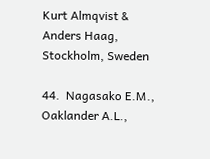Kurt Almqvist & Anders Haag, Stockholm, Sweden

44.  Nagasako E.M., Oaklander A.L.,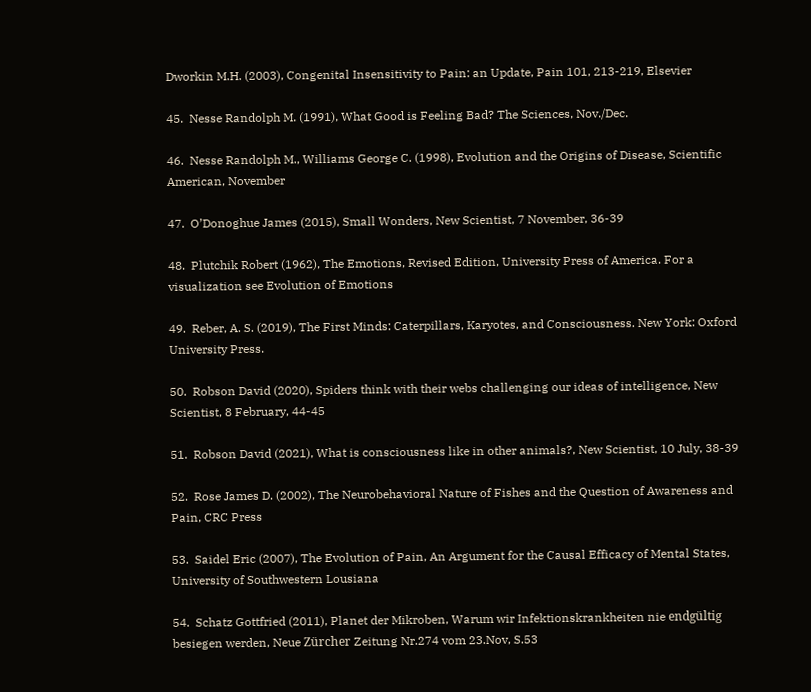Dworkin M.H. (2003), Congenital Insensitivity to Pain: an Update, Pain 101, 213-219, Elsevier

45.  Nesse Randolph M. (1991), What Good is Feeling Bad? The Sciences, Nov./Dec.

46.  Nesse Randolph M., Williams George C. (1998), Evolution and the Origins of Disease, Scientific American, November

47.  O’Donoghue James (2015), Small Wonders, New Scientist, 7 November, 36-39

48.  Plutchik Robert (1962), The Emotions, Revised Edition, University Press of America. For a visualization see Evolution of Emotions

49.  Reber, A. S. (2019), The First Minds: Caterpillars, Karyotes, and Consciousness. New York: Oxford University Press.

50.  Robson David (2020), Spiders think with their webs challenging our ideas of intelligence, New Scientist, 8 February, 44-45

51.  Robson David (2021), What is consciousness like in other animals?, New Scientist, 10 July, 38-39

52.  Rose James D. (2002), The Neurobehavioral Nature of Fishes and the Question of Awareness and Pain, CRC Press

53.  Saidel Eric (2007), The Evolution of Pain, An Argument for the Causal Efficacy of Mental States, University of Southwestern Lousiana

54.  Schatz Gottfried (2011), Planet der Mikroben, Warum wir Infektionskrankheiten nie endgültig besiegen werden, Neue Zürcher Zeitung Nr.274 vom 23.Nov, S.53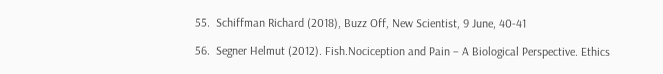55.  Schiffman Richard (2018), Buzz Off, New Scientist, 9 June, 40-41

56.  Segner Helmut (2012). Fish.Nociception and Pain – A Biological Perspective. Ethics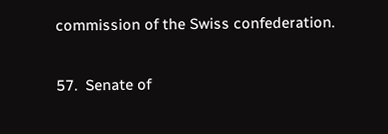commission of the Swiss confederation.

57.  Senate of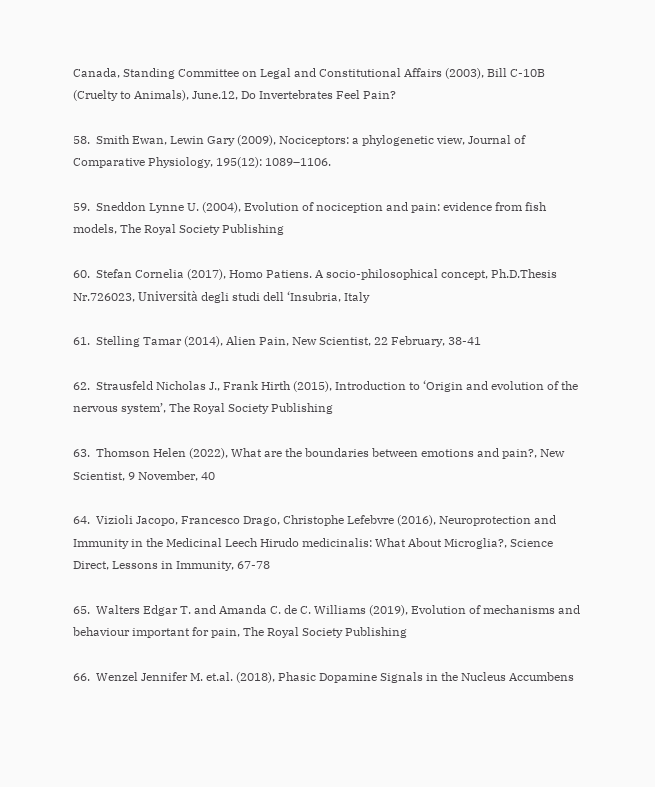Canada, Standing Committee on Legal and Constitutional Affairs (2003), Bill C-10B (Cruelty to Animals), June.12, Do Invertebrates Feel Pain?

58.  Smith Ewan, Lewin Gary (2009), Nociceptors: a phylogenetic view, Journal of Comparative Physiology, 195(12): 1089–1106.

59.  Sneddon Lynne U. (2004), Evolution of nociception and pain: evidence from fish models, The Royal Society Publishing

60.  Stefan Cornelia (2017), Homo Patiens. A socio-philosophical concept, Ph.D.Thesis Nr.726023, Università degli studi dell ‘Insubria, Italy

61.  Stelling Tamar (2014), Alien Pain, New Scientist, 22 February, 38-41

62.  Strausfeld Nicholas J., Frank Hirth (2015), Introduction to ‘Origin and evolution of the nervous system’, The Royal Society Publishing

63.  Thomson Helen (2022), What are the boundaries between emotions and pain?, New Scientist, 9 November, 40

64.  Vizioli Jacopo, Francesco Drago, Christophe Lefebvre (2016), Neuroprotection and Immunity in the Medicinal Leech Hirudo medicinalis: What About Microglia?, Science Direct, Lessons in Immunity, 67-78

65.  Walters Edgar T. and Amanda C. de C. Williams (2019), Evolution of mechanisms and behaviour important for pain, The Royal Society Publishing

66.  Wenzel Jennifer M. et.al. (2018), Phasic Dopamine Signals in the Nucleus Accumbens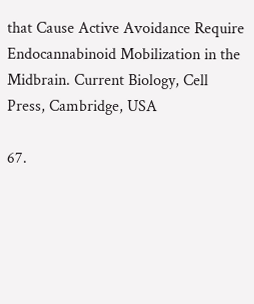that Cause Active Avoidance Require Endocannabinoid Mobilization in the Midbrain. Current Biology, Cell  Press, Cambridge, USA

67.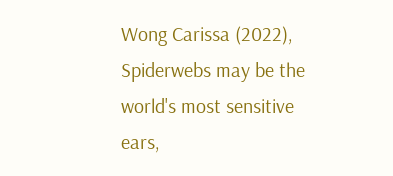Wong Carissa (2022), Spiderwebs may be the world's most sensitive ears,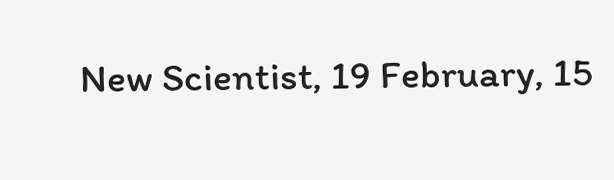New Scientist, 19 February, 15